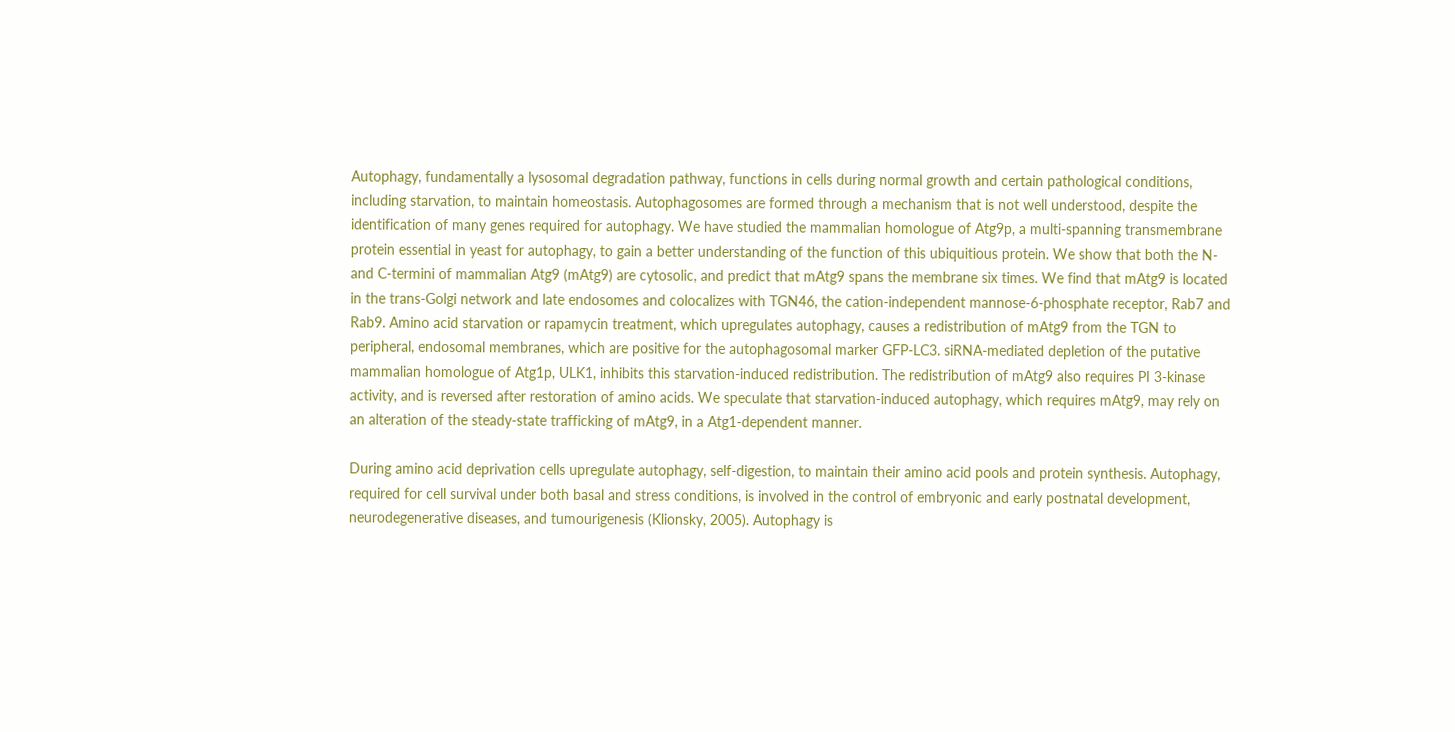Autophagy, fundamentally a lysosomal degradation pathway, functions in cells during normal growth and certain pathological conditions, including starvation, to maintain homeostasis. Autophagosomes are formed through a mechanism that is not well understood, despite the identification of many genes required for autophagy. We have studied the mammalian homologue of Atg9p, a multi-spanning transmembrane protein essential in yeast for autophagy, to gain a better understanding of the function of this ubiquitious protein. We show that both the N- and C-termini of mammalian Atg9 (mAtg9) are cytosolic, and predict that mAtg9 spans the membrane six times. We find that mAtg9 is located in the trans-Golgi network and late endosomes and colocalizes with TGN46, the cation-independent mannose-6-phosphate receptor, Rab7 and Rab9. Amino acid starvation or rapamycin treatment, which upregulates autophagy, causes a redistribution of mAtg9 from the TGN to peripheral, endosomal membranes, which are positive for the autophagosomal marker GFP-LC3. siRNA-mediated depletion of the putative mammalian homologue of Atg1p, ULK1, inhibits this starvation-induced redistribution. The redistribution of mAtg9 also requires PI 3-kinase activity, and is reversed after restoration of amino acids. We speculate that starvation-induced autophagy, which requires mAtg9, may rely on an alteration of the steady-state trafficking of mAtg9, in a Atg1-dependent manner.

During amino acid deprivation cells upregulate autophagy, self-digestion, to maintain their amino acid pools and protein synthesis. Autophagy, required for cell survival under both basal and stress conditions, is involved in the control of embryonic and early postnatal development, neurodegenerative diseases, and tumourigenesis (Klionsky, 2005). Autophagy is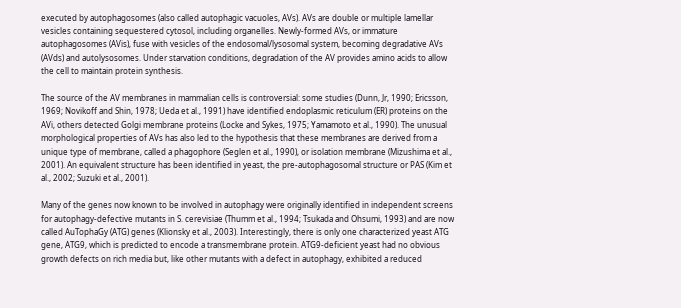executed by autophagosomes (also called autophagic vacuoles, AVs). AVs are double or multiple lamellar vesicles containing sequestered cytosol, including organelles. Newly-formed AVs, or immature autophagosomes (AVis), fuse with vesicles of the endosomal/lysosomal system, becoming degradative AVs (AVds) and autolysosomes. Under starvation conditions, degradation of the AV provides amino acids to allow the cell to maintain protein synthesis.

The source of the AV membranes in mammalian cells is controversial: some studies (Dunn, Jr, 1990; Ericsson, 1969; Novikoff and Shin, 1978; Ueda et al., 1991) have identified endoplasmic reticulum (ER) proteins on the AVi, others detected Golgi membrane proteins (Locke and Sykes, 1975; Yamamoto et al., 1990). The unusual morphological properties of AVs has also led to the hypothesis that these membranes are derived from a unique type of membrane, called a phagophore (Seglen et al., 1990), or isolation membrane (Mizushima et al., 2001). An equivalent structure has been identified in yeast, the pre-autophagosomal structure or PAS (Kim et al., 2002; Suzuki et al., 2001).

Many of the genes now known to be involved in autophagy were originally identified in independent screens for autophagy-defective mutants in S. cerevisiae (Thumm et al., 1994; Tsukada and Ohsumi, 1993) and are now called AuTophaGy (ATG) genes (Klionsky et al., 2003). Interestingly, there is only one characterized yeast ATG gene, ATG9, which is predicted to encode a transmembrane protein. ATG9-deficient yeast had no obvious growth defects on rich media but, like other mutants with a defect in autophagy, exhibited a reduced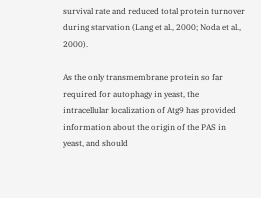survival rate and reduced total protein turnover during starvation (Lang et al., 2000; Noda et al., 2000).

As the only transmembrane protein so far required for autophagy in yeast, the intracellular localization of Atg9 has provided information about the origin of the PAS in yeast, and should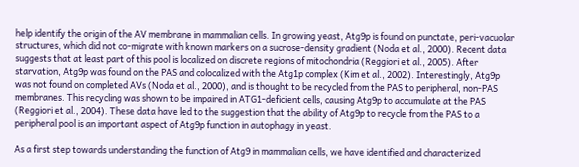help identify the origin of the AV membrane in mammalian cells. In growing yeast, Atg9p is found on punctate, peri-vacuolar structures, which did not co-migrate with known markers on a sucrose-density gradient (Noda et al., 2000). Recent data suggests that at least part of this pool is localized on discrete regions of mitochondria (Reggiori et al., 2005). After starvation, Atg9p was found on the PAS and colocalized with the Atg1p complex (Kim et al., 2002). Interestingly, Atg9p was not found on completed AVs (Noda et al., 2000), and is thought to be recycled from the PAS to peripheral, non-PAS membranes. This recycling was shown to be impaired in ATG1-deficient cells, causing Atg9p to accumulate at the PAS (Reggiori et al., 2004). These data have led to the suggestion that the ability of Atg9p to recycle from the PAS to a peripheral pool is an important aspect of Atg9p function in autophagy in yeast.

As a first step towards understanding the function of Atg9 in mammalian cells, we have identified and characterized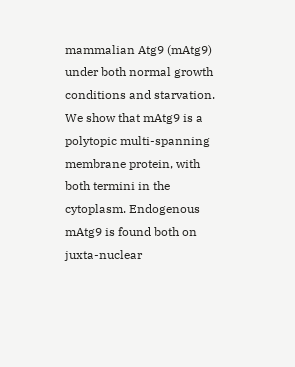mammalian Atg9 (mAtg9) under both normal growth conditions and starvation. We show that mAtg9 is a polytopic multi-spanning membrane protein, with both termini in the cytoplasm. Endogenous mAtg9 is found both on juxta-nuclear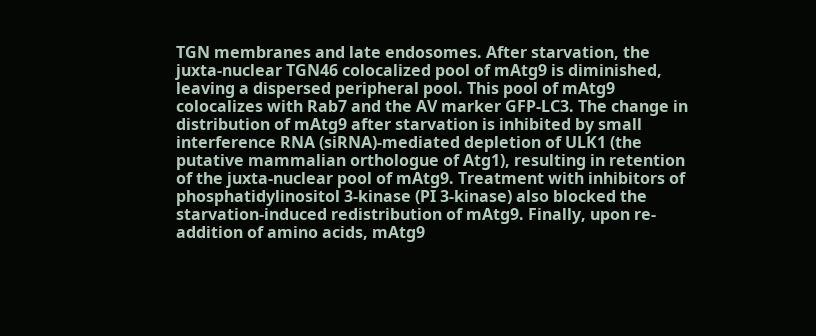TGN membranes and late endosomes. After starvation, the juxta-nuclear TGN46 colocalized pool of mAtg9 is diminished, leaving a dispersed peripheral pool. This pool of mAtg9 colocalizes with Rab7 and the AV marker GFP-LC3. The change in distribution of mAtg9 after starvation is inhibited by small interference RNA (siRNA)-mediated depletion of ULK1 (the putative mammalian orthologue of Atg1), resulting in retention of the juxta-nuclear pool of mAtg9. Treatment with inhibitors of phosphatidylinositol 3-kinase (PI 3-kinase) also blocked the starvation-induced redistribution of mAtg9. Finally, upon re-addition of amino acids, mAtg9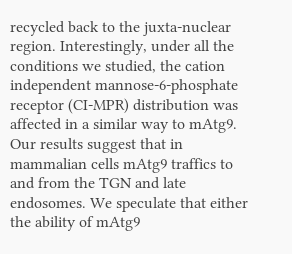recycled back to the juxta-nuclear region. Interestingly, under all the conditions we studied, the cation independent mannose-6-phosphate receptor (CI-MPR) distribution was affected in a similar way to mAtg9. Our results suggest that in mammalian cells mAtg9 traffics to and from the TGN and late endosomes. We speculate that either the ability of mAtg9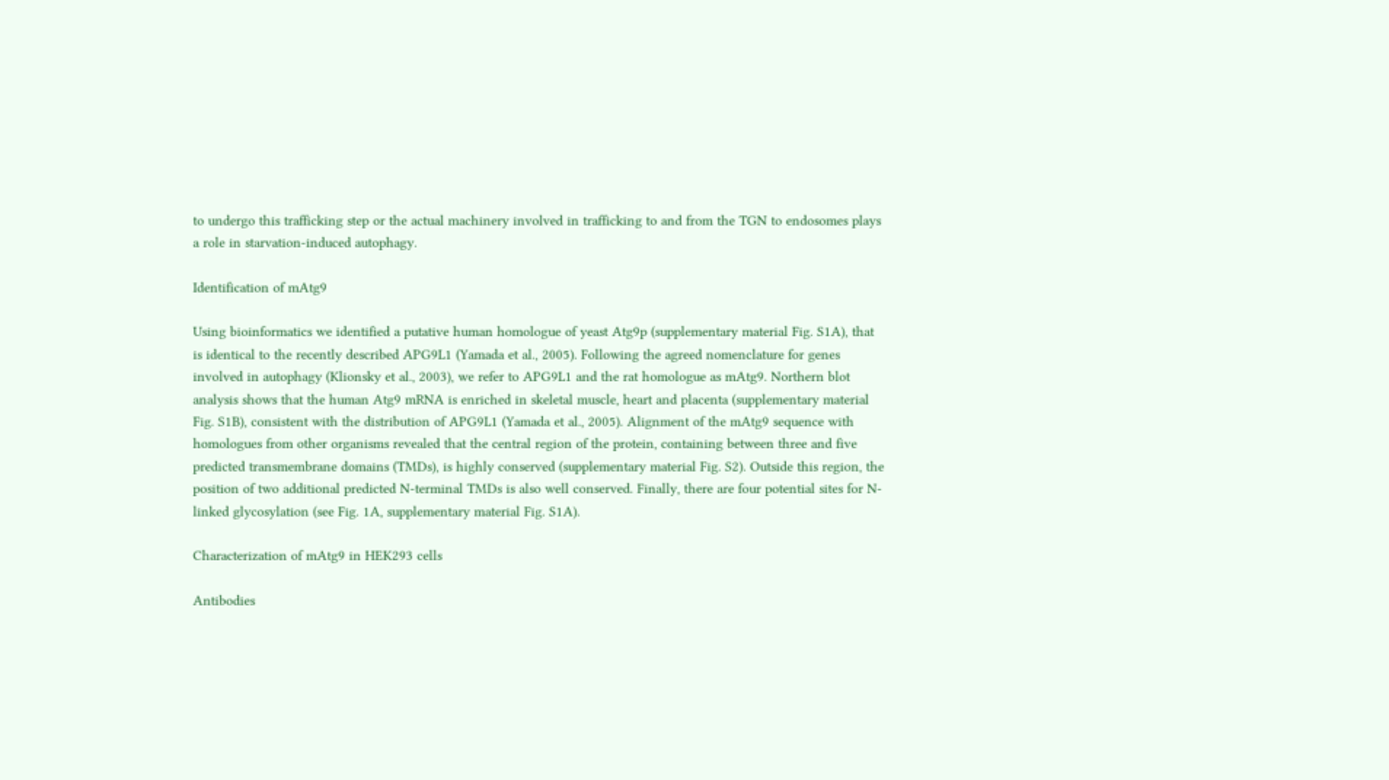to undergo this trafficking step or the actual machinery involved in trafficking to and from the TGN to endosomes plays a role in starvation-induced autophagy.

Identification of mAtg9

Using bioinformatics we identified a putative human homologue of yeast Atg9p (supplementary material Fig. S1A), that is identical to the recently described APG9L1 (Yamada et al., 2005). Following the agreed nomenclature for genes involved in autophagy (Klionsky et al., 2003), we refer to APG9L1 and the rat homologue as mAtg9. Northern blot analysis shows that the human Atg9 mRNA is enriched in skeletal muscle, heart and placenta (supplementary material Fig. S1B), consistent with the distribution of APG9L1 (Yamada et al., 2005). Alignment of the mAtg9 sequence with homologues from other organisms revealed that the central region of the protein, containing between three and five predicted transmembrane domains (TMDs), is highly conserved (supplementary material Fig. S2). Outside this region, the position of two additional predicted N-terminal TMDs is also well conserved. Finally, there are four potential sites for N-linked glycosylation (see Fig. 1A, supplementary material Fig. S1A).

Characterization of mAtg9 in HEK293 cells

Antibodies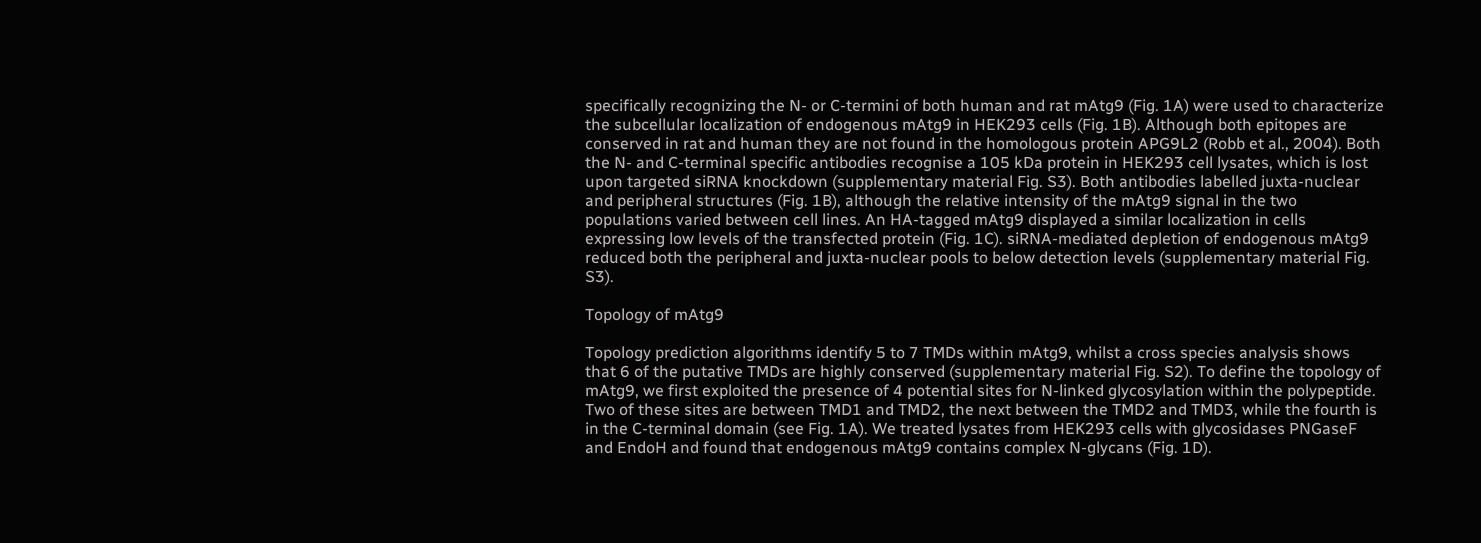specifically recognizing the N- or C-termini of both human and rat mAtg9 (Fig. 1A) were used to characterize the subcellular localization of endogenous mAtg9 in HEK293 cells (Fig. 1B). Although both epitopes are conserved in rat and human they are not found in the homologous protein APG9L2 (Robb et al., 2004). Both the N- and C-terminal specific antibodies recognise a 105 kDa protein in HEK293 cell lysates, which is lost upon targeted siRNA knockdown (supplementary material Fig. S3). Both antibodies labelled juxta-nuclear and peripheral structures (Fig. 1B), although the relative intensity of the mAtg9 signal in the two populations varied between cell lines. An HA-tagged mAtg9 displayed a similar localization in cells expressing low levels of the transfected protein (Fig. 1C). siRNA-mediated depletion of endogenous mAtg9 reduced both the peripheral and juxta-nuclear pools to below detection levels (supplementary material Fig. S3).

Topology of mAtg9

Topology prediction algorithms identify 5 to 7 TMDs within mAtg9, whilst a cross species analysis shows that 6 of the putative TMDs are highly conserved (supplementary material Fig. S2). To define the topology of mAtg9, we first exploited the presence of 4 potential sites for N-linked glycosylation within the polypeptide. Two of these sites are between TMD1 and TMD2, the next between the TMD2 and TMD3, while the fourth is in the C-terminal domain (see Fig. 1A). We treated lysates from HEK293 cells with glycosidases PNGaseF and EndoH and found that endogenous mAtg9 contains complex N-glycans (Fig. 1D).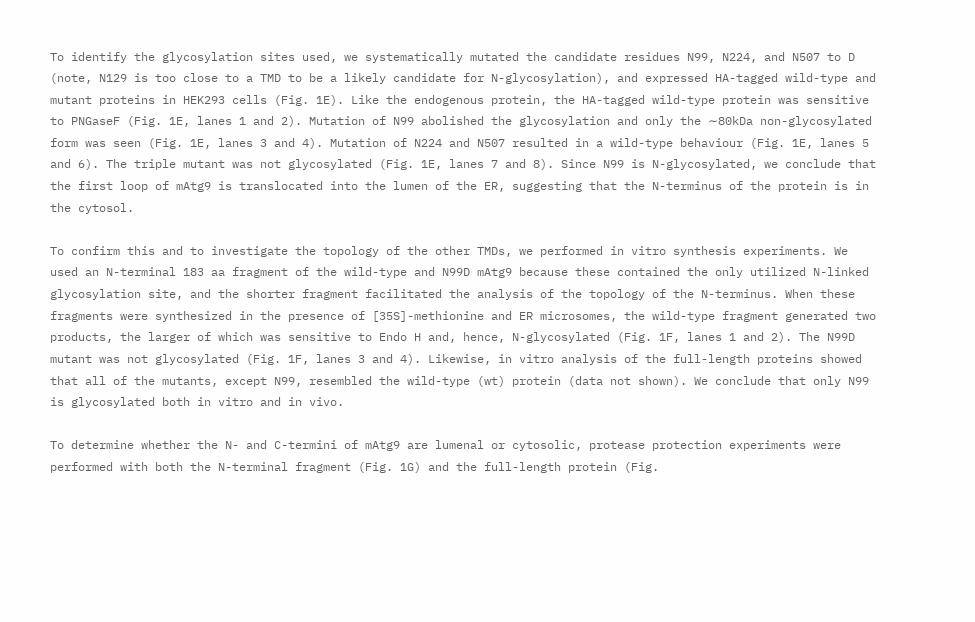To identify the glycosylation sites used, we systematically mutated the candidate residues N99, N224, and N507 to D (note, N129 is too close to a TMD to be a likely candidate for N-glycosylation), and expressed HA-tagged wild-type and mutant proteins in HEK293 cells (Fig. 1E). Like the endogenous protein, the HA-tagged wild-type protein was sensitive to PNGaseF (Fig. 1E, lanes 1 and 2). Mutation of N99 abolished the glycosylation and only the ∼80kDa non-glycosylated form was seen (Fig. 1E, lanes 3 and 4). Mutation of N224 and N507 resulted in a wild-type behaviour (Fig. 1E, lanes 5 and 6). The triple mutant was not glycosylated (Fig. 1E, lanes 7 and 8). Since N99 is N-glycosylated, we conclude that the first loop of mAtg9 is translocated into the lumen of the ER, suggesting that the N-terminus of the protein is in the cytosol.

To confirm this and to investigate the topology of the other TMDs, we performed in vitro synthesis experiments. We used an N-terminal 183 aa fragment of the wild-type and N99D mAtg9 because these contained the only utilized N-linked glycosylation site, and the shorter fragment facilitated the analysis of the topology of the N-terminus. When these fragments were synthesized in the presence of [35S]-methionine and ER microsomes, the wild-type fragment generated two products, the larger of which was sensitive to Endo H and, hence, N-glycosylated (Fig. 1F, lanes 1 and 2). The N99D mutant was not glycosylated (Fig. 1F, lanes 3 and 4). Likewise, in vitro analysis of the full-length proteins showed that all of the mutants, except N99, resembled the wild-type (wt) protein (data not shown). We conclude that only N99 is glycosylated both in vitro and in vivo.

To determine whether the N- and C-termini of mAtg9 are lumenal or cytosolic, protease protection experiments were performed with both the N-terminal fragment (Fig. 1G) and the full-length protein (Fig.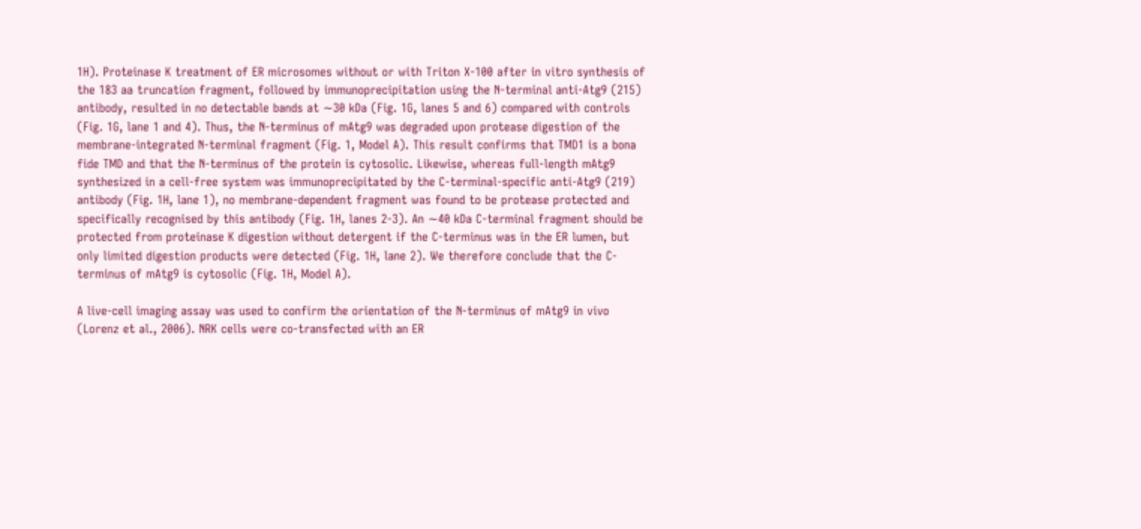1H). Proteinase K treatment of ER microsomes without or with Triton X-100 after in vitro synthesis of the 183 aa truncation fragment, followed by immunoprecipitation using the N-terminal anti-Atg9 (215) antibody, resulted in no detectable bands at ∼30 kDa (Fig. 1G, lanes 5 and 6) compared with controls (Fig. 1G, lane 1 and 4). Thus, the N-terminus of mAtg9 was degraded upon protease digestion of the membrane-integrated N-terminal fragment (Fig. 1, Model A). This result confirms that TMD1 is a bona fide TMD and that the N-terminus of the protein is cytosolic. Likewise, whereas full-length mAtg9 synthesized in a cell-free system was immunoprecipitated by the C-terminal-specific anti-Atg9 (219) antibody (Fig. 1H, lane 1), no membrane-dependent fragment was found to be protease protected and specifically recognised by this antibody (Fig. 1H, lanes 2-3). An ∼40 kDa C-terminal fragment should be protected from proteinase K digestion without detergent if the C-terminus was in the ER lumen, but only limited digestion products were detected (Fig. 1H, lane 2). We therefore conclude that the C-terminus of mAtg9 is cytosolic (Fig. 1H, Model A).

A live-cell imaging assay was used to confirm the orientation of the N-terminus of mAtg9 in vivo (Lorenz et al., 2006). NRK cells were co-transfected with an ER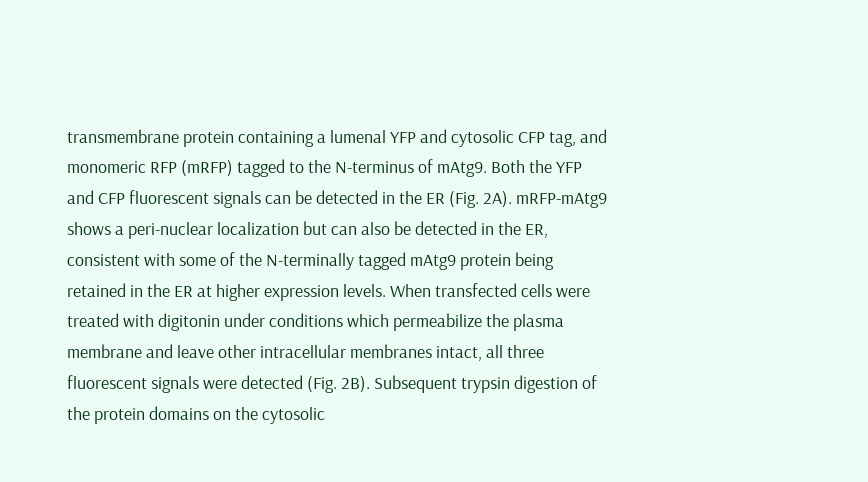transmembrane protein containing a lumenal YFP and cytosolic CFP tag, and monomeric RFP (mRFP) tagged to the N-terminus of mAtg9. Both the YFP and CFP fluorescent signals can be detected in the ER (Fig. 2A). mRFP-mAtg9 shows a peri-nuclear localization but can also be detected in the ER, consistent with some of the N-terminally tagged mAtg9 protein being retained in the ER at higher expression levels. When transfected cells were treated with digitonin under conditions which permeabilize the plasma membrane and leave other intracellular membranes intact, all three fluorescent signals were detected (Fig. 2B). Subsequent trypsin digestion of the protein domains on the cytosolic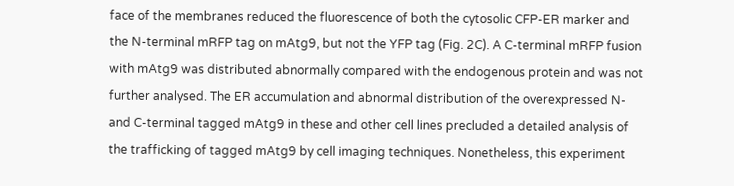face of the membranes reduced the fluorescence of both the cytosolic CFP-ER marker and the N-terminal mRFP tag on mAtg9, but not the YFP tag (Fig. 2C). A C-terminal mRFP fusion with mAtg9 was distributed abnormally compared with the endogenous protein and was not further analysed. The ER accumulation and abnormal distribution of the overexpressed N- and C-terminal tagged mAtg9 in these and other cell lines precluded a detailed analysis of the trafficking of tagged mAtg9 by cell imaging techniques. Nonetheless, this experiment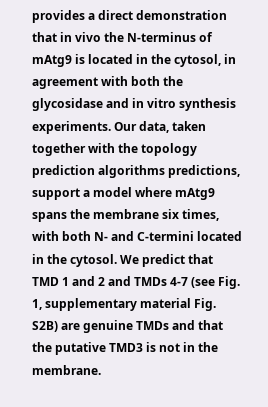provides a direct demonstration that in vivo the N-terminus of mAtg9 is located in the cytosol, in agreement with both the glycosidase and in vitro synthesis experiments. Our data, taken together with the topology prediction algorithms predictions, support a model where mAtg9 spans the membrane six times, with both N- and C-termini located in the cytosol. We predict that TMD 1 and 2 and TMDs 4-7 (see Fig. 1, supplementary material Fig. S2B) are genuine TMDs and that the putative TMD3 is not in the membrane.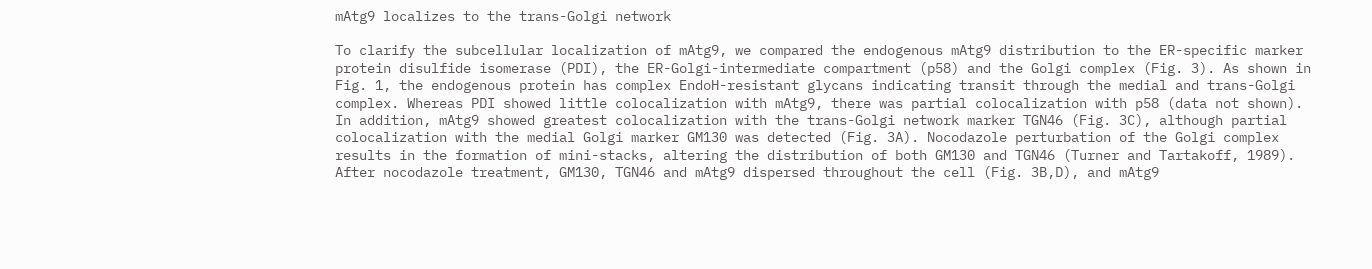mAtg9 localizes to the trans-Golgi network

To clarify the subcellular localization of mAtg9, we compared the endogenous mAtg9 distribution to the ER-specific marker protein disulfide isomerase (PDI), the ER-Golgi-intermediate compartment (p58) and the Golgi complex (Fig. 3). As shown in Fig. 1, the endogenous protein has complex EndoH-resistant glycans indicating transit through the medial and trans-Golgi complex. Whereas PDI showed little colocalization with mAtg9, there was partial colocalization with p58 (data not shown). In addition, mAtg9 showed greatest colocalization with the trans-Golgi network marker TGN46 (Fig. 3C), although partial colocalization with the medial Golgi marker GM130 was detected (Fig. 3A). Nocodazole perturbation of the Golgi complex results in the formation of mini-stacks, altering the distribution of both GM130 and TGN46 (Turner and Tartakoff, 1989). After nocodazole treatment, GM130, TGN46 and mAtg9 dispersed throughout the cell (Fig. 3B,D), and mAtg9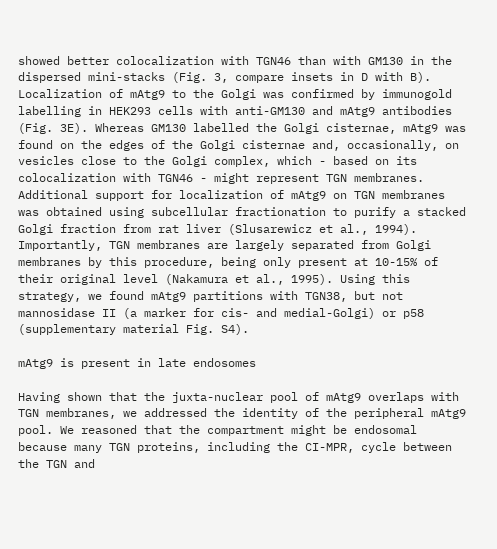showed better colocalization with TGN46 than with GM130 in the dispersed mini-stacks (Fig. 3, compare insets in D with B). Localization of mAtg9 to the Golgi was confirmed by immunogold labelling in HEK293 cells with anti-GM130 and mAtg9 antibodies (Fig. 3E). Whereas GM130 labelled the Golgi cisternae, mAtg9 was found on the edges of the Golgi cisternae and, occasionally, on vesicles close to the Golgi complex, which - based on its colocalization with TGN46 - might represent TGN membranes. Additional support for localization of mAtg9 on TGN membranes was obtained using subcellular fractionation to purify a stacked Golgi fraction from rat liver (Slusarewicz et al., 1994). Importantly, TGN membranes are largely separated from Golgi membranes by this procedure, being only present at 10-15% of their original level (Nakamura et al., 1995). Using this strategy, we found mAtg9 partitions with TGN38, but not mannosidase II (a marker for cis- and medial-Golgi) or p58 (supplementary material Fig. S4).

mAtg9 is present in late endosomes

Having shown that the juxta-nuclear pool of mAtg9 overlaps with TGN membranes, we addressed the identity of the peripheral mAtg9 pool. We reasoned that the compartment might be endosomal because many TGN proteins, including the CI-MPR, cycle between the TGN and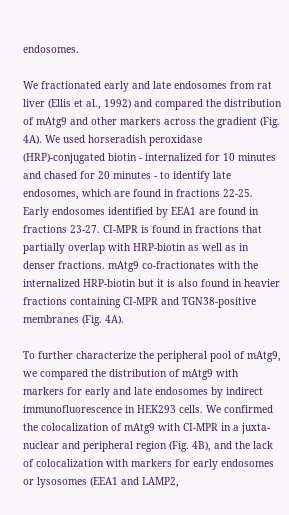endosomes.

We fractionated early and late endosomes from rat liver (Ellis et al., 1992) and compared the distribution of mAtg9 and other markers across the gradient (Fig. 4A). We used horseradish peroxidase (HRP)-conjugated biotin - internalized for 10 minutes and chased for 20 minutes - to identify late endosomes, which are found in fractions 22-25. Early endosomes identified by EEA1 are found in fractions 23-27. CI-MPR is found in fractions that partially overlap with HRP-biotin as well as in denser fractions. mAtg9 co-fractionates with the internalized HRP-biotin but it is also found in heavier fractions containing CI-MPR and TGN38-positive membranes (Fig. 4A).

To further characterize the peripheral pool of mAtg9, we compared the distribution of mAtg9 with markers for early and late endosomes by indirect immunofluorescence in HEK293 cells. We confirmed the colocalization of mAtg9 with CI-MPR in a juxta-nuclear and peripheral region (Fig. 4B), and the lack of colocalization with markers for early endosomes or lysosomes (EEA1 and LAMP2,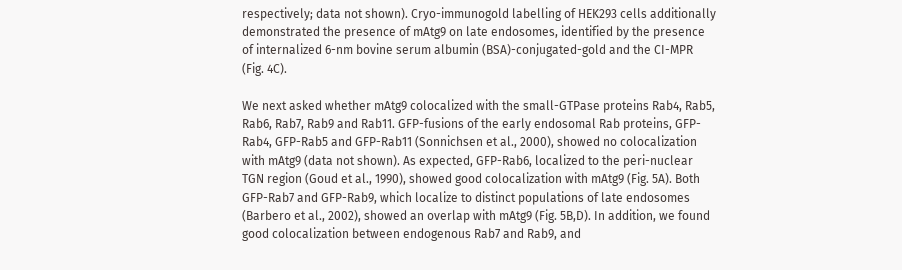respectively; data not shown). Cryo-immunogold labelling of HEK293 cells additionally demonstrated the presence of mAtg9 on late endosomes, identified by the presence of internalized 6-nm bovine serum albumin (BSA)-conjugated-gold and the CI-MPR (Fig. 4C).

We next asked whether mAtg9 colocalized with the small-GTPase proteins Rab4, Rab5, Rab6, Rab7, Rab9 and Rab11. GFP-fusions of the early endosomal Rab proteins, GFP-Rab4, GFP-Rab5 and GFP-Rab11 (Sonnichsen et al., 2000), showed no colocalization with mAtg9 (data not shown). As expected, GFP-Rab6, localized to the peri-nuclear TGN region (Goud et al., 1990), showed good colocalization with mAtg9 (Fig. 5A). Both GFP-Rab7 and GFP-Rab9, which localize to distinct populations of late endosomes (Barbero et al., 2002), showed an overlap with mAtg9 (Fig. 5B,D). In addition, we found good colocalization between endogenous Rab7 and Rab9, and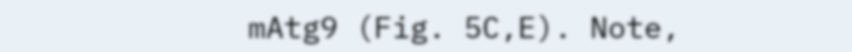mAtg9 (Fig. 5C,E). Note,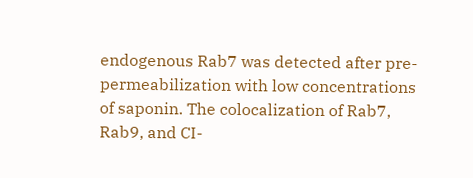endogenous Rab7 was detected after pre-permeabilization with low concentrations of saponin. The colocalization of Rab7, Rab9, and CI-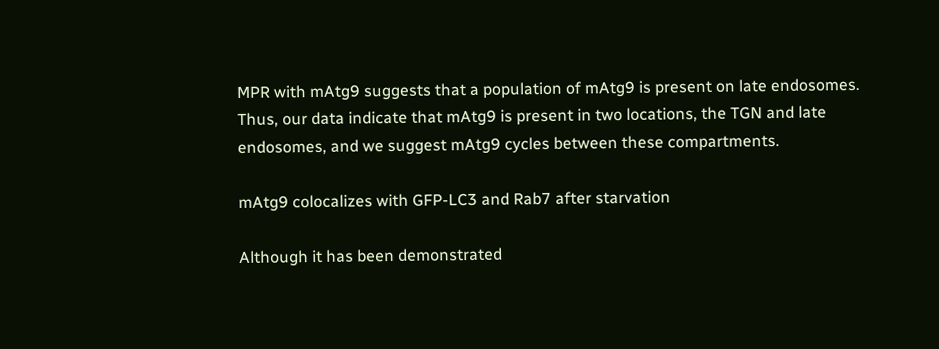MPR with mAtg9 suggests that a population of mAtg9 is present on late endosomes. Thus, our data indicate that mAtg9 is present in two locations, the TGN and late endosomes, and we suggest mAtg9 cycles between these compartments.

mAtg9 colocalizes with GFP-LC3 and Rab7 after starvation

Although it has been demonstrated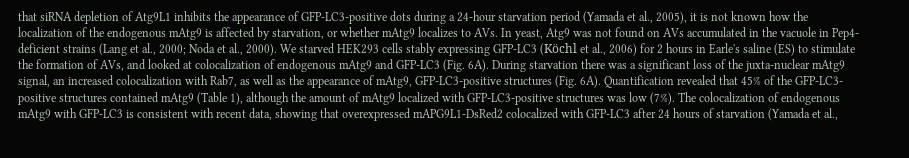that siRNA depletion of Atg9L1 inhibits the appearance of GFP-LC3-positive dots during a 24-hour starvation period (Yamada et al., 2005), it is not known how the localization of the endogenous mAtg9 is affected by starvation, or whether mAtg9 localizes to AVs. In yeast, Atg9 was not found on AVs accumulated in the vacuole in Pep4-deficient strains (Lang et al., 2000; Noda et al., 2000). We starved HEK293 cells stably expressing GFP-LC3 (Köchl et al., 2006) for 2 hours in Earle's saline (ES) to stimulate the formation of AVs, and looked at colocalization of endogenous mAtg9 and GFP-LC3 (Fig. 6A). During starvation there was a significant loss of the juxta-nuclear mAtg9 signal, an increased colocalization with Rab7, as well as the appearance of mAtg9, GFP-LC3-positive structures (Fig. 6A). Quantification revealed that 45% of the GFP-LC3-positive structures contained mAtg9 (Table 1), although the amount of mAtg9 localized with GFP-LC3-positive structures was low (7%). The colocalization of endogenous mAtg9 with GFP-LC3 is consistent with recent data, showing that overexpressed mAPG9L1-DsRed2 colocalized with GFP-LC3 after 24 hours of starvation (Yamada et al.,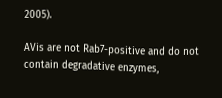2005).

AVis are not Rab7-positive and do not contain degradative enzymes,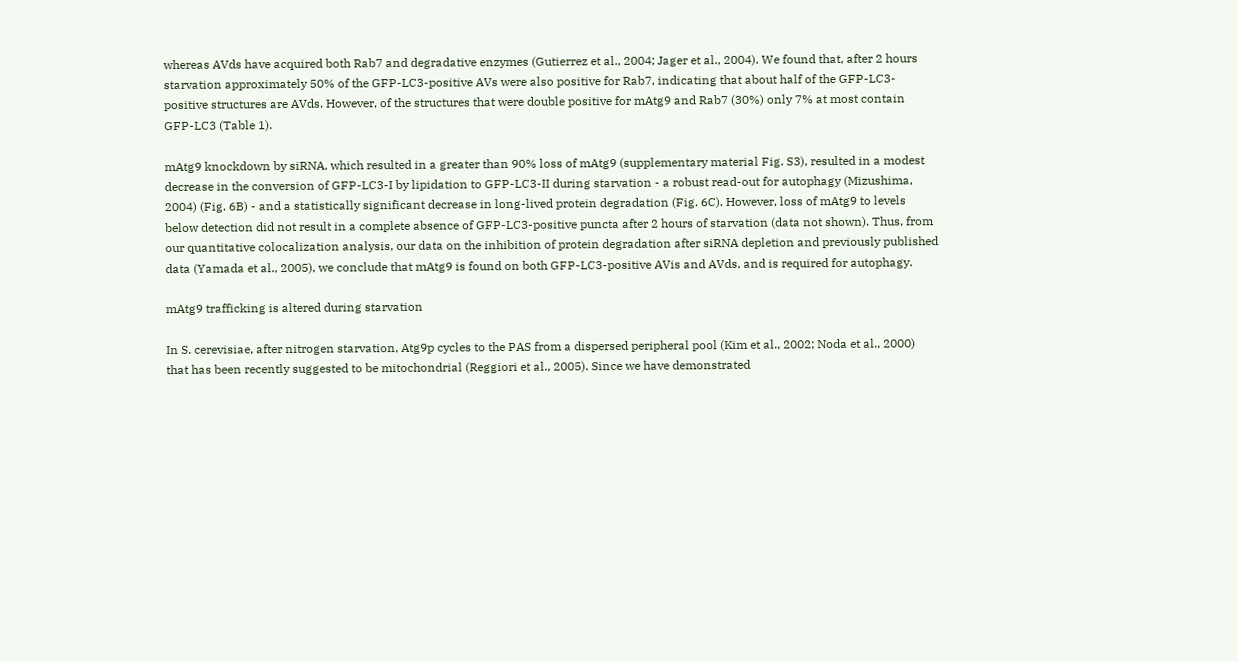whereas AVds have acquired both Rab7 and degradative enzymes (Gutierrez et al., 2004; Jager et al., 2004). We found that, after 2 hours starvation approximately 50% of the GFP-LC3-positive AVs were also positive for Rab7, indicating that about half of the GFP-LC3-positive structures are AVds. However, of the structures that were double positive for mAtg9 and Rab7 (30%) only 7% at most contain GFP-LC3 (Table 1).

mAtg9 knockdown by siRNA, which resulted in a greater than 90% loss of mAtg9 (supplementary material Fig. S3), resulted in a modest decrease in the conversion of GFP-LC3-I by lipidation to GFP-LC3-II during starvation - a robust read-out for autophagy (Mizushima, 2004) (Fig. 6B) - and a statistically significant decrease in long-lived protein degradation (Fig. 6C). However, loss of mAtg9 to levels below detection did not result in a complete absence of GFP-LC3-positive puncta after 2 hours of starvation (data not shown). Thus, from our quantitative colocalization analysis, our data on the inhibition of protein degradation after siRNA depletion and previously published data (Yamada et al., 2005), we conclude that mAtg9 is found on both GFP-LC3-positive AVis and AVds, and is required for autophagy.

mAtg9 trafficking is altered during starvation

In S. cerevisiae, after nitrogen starvation, Atg9p cycles to the PAS from a dispersed peripheral pool (Kim et al., 2002; Noda et al., 2000) that has been recently suggested to be mitochondrial (Reggiori et al., 2005). Since we have demonstrated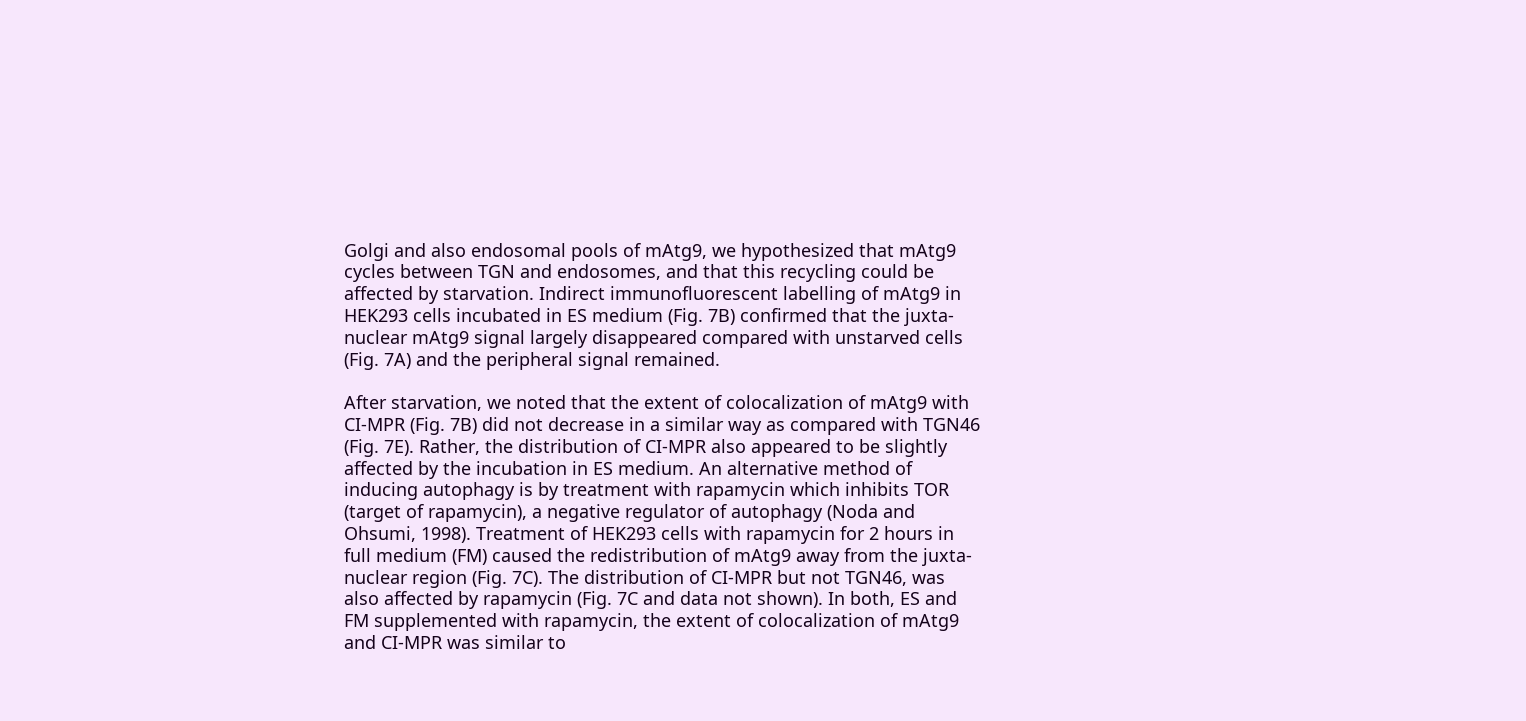Golgi and also endosomal pools of mAtg9, we hypothesized that mAtg9 cycles between TGN and endosomes, and that this recycling could be affected by starvation. Indirect immunofluorescent labelling of mAtg9 in HEK293 cells incubated in ES medium (Fig. 7B) confirmed that the juxta-nuclear mAtg9 signal largely disappeared compared with unstarved cells (Fig. 7A) and the peripheral signal remained.

After starvation, we noted that the extent of colocalization of mAtg9 with CI-MPR (Fig. 7B) did not decrease in a similar way as compared with TGN46 (Fig. 7E). Rather, the distribution of CI-MPR also appeared to be slightly affected by the incubation in ES medium. An alternative method of inducing autophagy is by treatment with rapamycin which inhibits TOR (target of rapamycin), a negative regulator of autophagy (Noda and Ohsumi, 1998). Treatment of HEK293 cells with rapamycin for 2 hours in full medium (FM) caused the redistribution of mAtg9 away from the juxta-nuclear region (Fig. 7C). The distribution of CI-MPR but not TGN46, was also affected by rapamycin (Fig. 7C and data not shown). In both, ES and FM supplemented with rapamycin, the extent of colocalization of mAtg9 and CI-MPR was similar to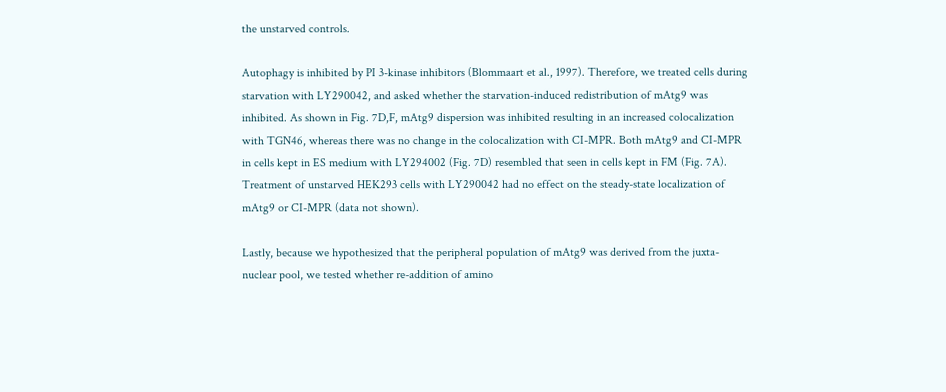the unstarved controls.

Autophagy is inhibited by PI 3-kinase inhibitors (Blommaart et al., 1997). Therefore, we treated cells during starvation with LY290042, and asked whether the starvation-induced redistribution of mAtg9 was inhibited. As shown in Fig. 7D,F, mAtg9 dispersion was inhibited resulting in an increased colocalization with TGN46, whereas there was no change in the colocalization with CI-MPR. Both mAtg9 and CI-MPR in cells kept in ES medium with LY294002 (Fig. 7D) resembled that seen in cells kept in FM (Fig. 7A). Treatment of unstarved HEK293 cells with LY290042 had no effect on the steady-state localization of mAtg9 or CI-MPR (data not shown).

Lastly, because we hypothesized that the peripheral population of mAtg9 was derived from the juxta-nuclear pool, we tested whether re-addition of amino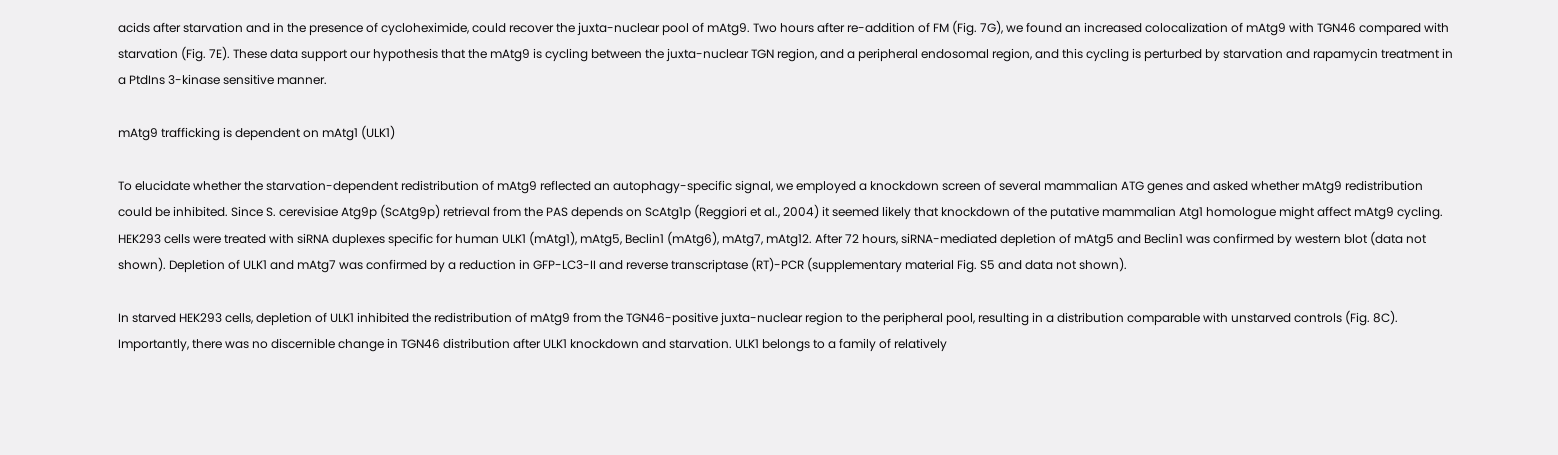acids after starvation and in the presence of cycloheximide, could recover the juxta-nuclear pool of mAtg9. Two hours after re-addition of FM (Fig. 7G), we found an increased colocalization of mAtg9 with TGN46 compared with starvation (Fig. 7E). These data support our hypothesis that the mAtg9 is cycling between the juxta-nuclear TGN region, and a peripheral endosomal region, and this cycling is perturbed by starvation and rapamycin treatment in a PtdIns 3-kinase sensitive manner.

mAtg9 trafficking is dependent on mAtg1 (ULK1)

To elucidate whether the starvation-dependent redistribution of mAtg9 reflected an autophagy-specific signal, we employed a knockdown screen of several mammalian ATG genes and asked whether mAtg9 redistribution could be inhibited. Since S. cerevisiae Atg9p (ScAtg9p) retrieval from the PAS depends on ScAtg1p (Reggiori et al., 2004) it seemed likely that knockdown of the putative mammalian Atg1 homologue might affect mAtg9 cycling. HEK293 cells were treated with siRNA duplexes specific for human ULK1 (mAtg1), mAtg5, Beclin1 (mAtg6), mAtg7, mAtg12. After 72 hours, siRNA-mediated depletion of mAtg5 and Beclin1 was confirmed by western blot (data not shown). Depletion of ULK1 and mAtg7 was confirmed by a reduction in GFP-LC3-II and reverse transcriptase (RT)-PCR (supplementary material Fig. S5 and data not shown).

In starved HEK293 cells, depletion of ULK1 inhibited the redistribution of mAtg9 from the TGN46-positive juxta-nuclear region to the peripheral pool, resulting in a distribution comparable with unstarved controls (Fig. 8C). Importantly, there was no discernible change in TGN46 distribution after ULK1 knockdown and starvation. ULK1 belongs to a family of relatively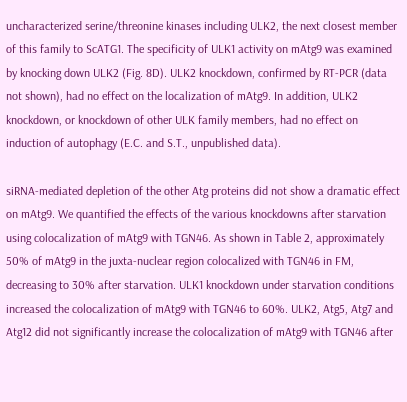uncharacterized serine/threonine kinases including ULK2, the next closest member of this family to ScATG1. The specificity of ULK1 activity on mAtg9 was examined by knocking down ULK2 (Fig. 8D). ULK2 knockdown, confirmed by RT-PCR (data not shown), had no effect on the localization of mAtg9. In addition, ULK2 knockdown, or knockdown of other ULK family members, had no effect on induction of autophagy (E.C. and S.T., unpublished data).

siRNA-mediated depletion of the other Atg proteins did not show a dramatic effect on mAtg9. We quantified the effects of the various knockdowns after starvation using colocalization of mAtg9 with TGN46. As shown in Table 2, approximately 50% of mAtg9 in the juxta-nuclear region colocalized with TGN46 in FM, decreasing to 30% after starvation. ULK1 knockdown under starvation conditions increased the colocalization of mAtg9 with TGN46 to 60%. ULK2, Atg5, Atg7 and Atg12 did not significantly increase the colocalization of mAtg9 with TGN46 after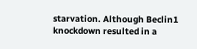starvation. Although Beclin1 knockdown resulted in a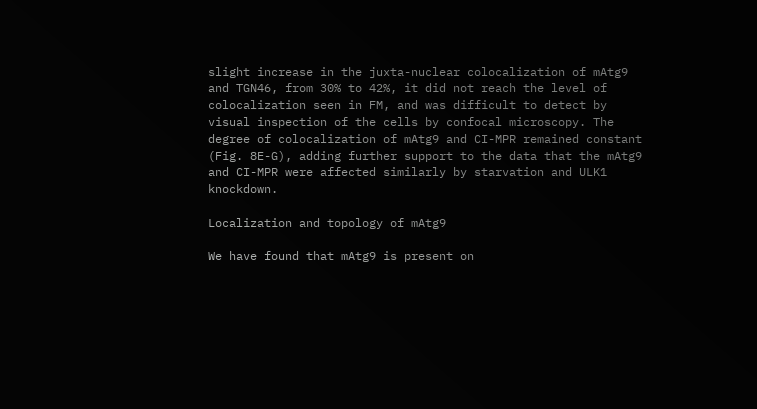slight increase in the juxta-nuclear colocalization of mAtg9 and TGN46, from 30% to 42%, it did not reach the level of colocalization seen in FM, and was difficult to detect by visual inspection of the cells by confocal microscopy. The degree of colocalization of mAtg9 and CI-MPR remained constant (Fig. 8E-G), adding further support to the data that the mAtg9 and CI-MPR were affected similarly by starvation and ULK1 knockdown.

Localization and topology of mAtg9

We have found that mAtg9 is present on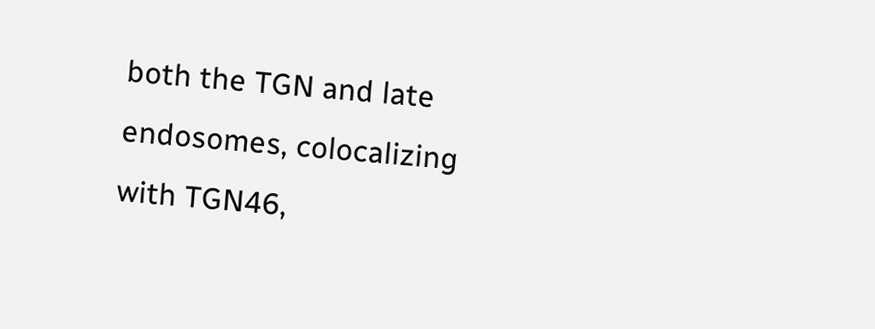both the TGN and late endosomes, colocalizing with TGN46,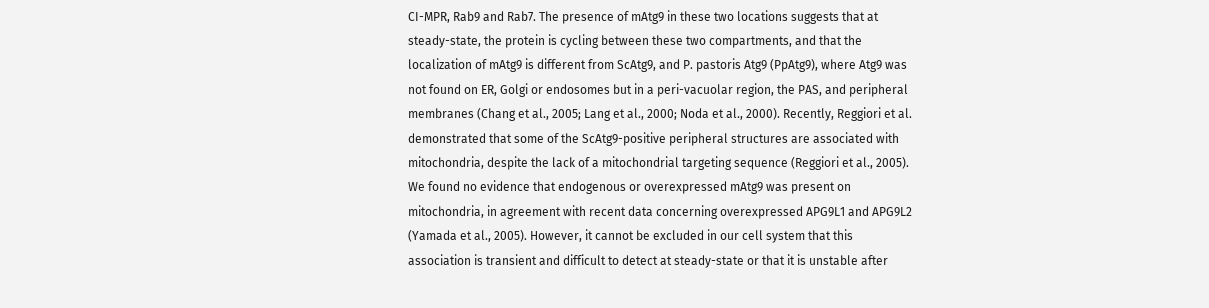CI-MPR, Rab9 and Rab7. The presence of mAtg9 in these two locations suggests that at steady-state, the protein is cycling between these two compartments, and that the localization of mAtg9 is different from ScAtg9, and P. pastoris Atg9 (PpAtg9), where Atg9 was not found on ER, Golgi or endosomes but in a peri-vacuolar region, the PAS, and peripheral membranes (Chang et al., 2005; Lang et al., 2000; Noda et al., 2000). Recently, Reggiori et al. demonstrated that some of the ScAtg9-positive peripheral structures are associated with mitochondria, despite the lack of a mitochondrial targeting sequence (Reggiori et al., 2005). We found no evidence that endogenous or overexpressed mAtg9 was present on mitochondria, in agreement with recent data concerning overexpressed APG9L1 and APG9L2 (Yamada et al., 2005). However, it cannot be excluded in our cell system that this association is transient and difficult to detect at steady-state or that it is unstable after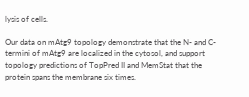lysis of cells.

Our data on mAtg9 topology demonstrate that the N- and C-termini of mAtg9 are localized in the cytosol, and support topology predictions of TopPred II and MemStat that the protein spans the membrane six times.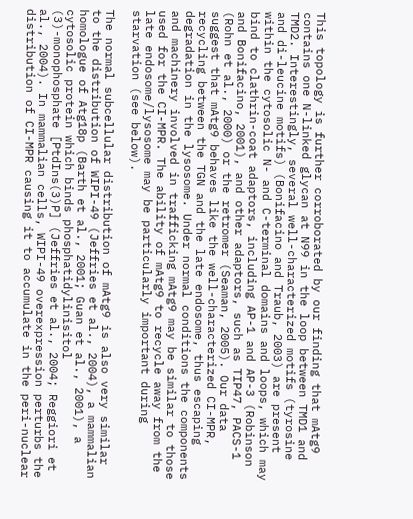This topology is further corroborated by our finding that mAtg9 contains one N-linked glycan at N99 in the loop between TMD1 and TMD2. Interestingly, several well-characterized motifs (tyrosine and di-leucine motifs) (Bonifacino and Traub, 2003) are present within the cytosolic N- and C-terminal domains and loops, which may bind to clathrin-coat adaptors, including AP-1 and AP-3 (Robinson and Bonifacino, 2001), and other adaptors, such as TIP47, PACS-1 (Rohn et al., 2000) or the retromer (Seaman, 2005). Our data suggest that mAtg9 behaves like the well-characterized CI-MPR, recycling between the TGN and the late endosome, thus escaping degradation in the lysosome. Under normal conditions the components and machinery involved in trafficking mAtg9 may be similar to those used for the CI-MPR. The ability of mAtg9 to recycle away from the late endosome/lysosome may be particularly important during starvation (see below).

The normal subcellular distribution of mAtg9 is also very similar to the distribution of WIPI-49 (Jeffries et al., 2004), a mammalian homologue of Atg18p (Barth et al., 2001; Guan et al., 2001), a cytosolic protein which binds phosphatidylinisitol (3)-monophosphate [PtdIns(3)P] (Jeffries et al., 2004; Reggiori et al., 2004). In mammalian cells, WIPI-49 overexpression perturbs the distribution of CI-MPR causing it to accumulate in the peri-nuclear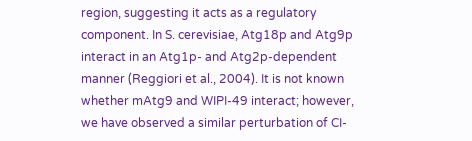region, suggesting it acts as a regulatory component. In S. cerevisiae, Atg18p and Atg9p interact in an Atg1p- and Atg2p-dependent manner (Reggiori et al., 2004). It is not known whether mAtg9 and WIPI-49 interact; however, we have observed a similar perturbation of CI-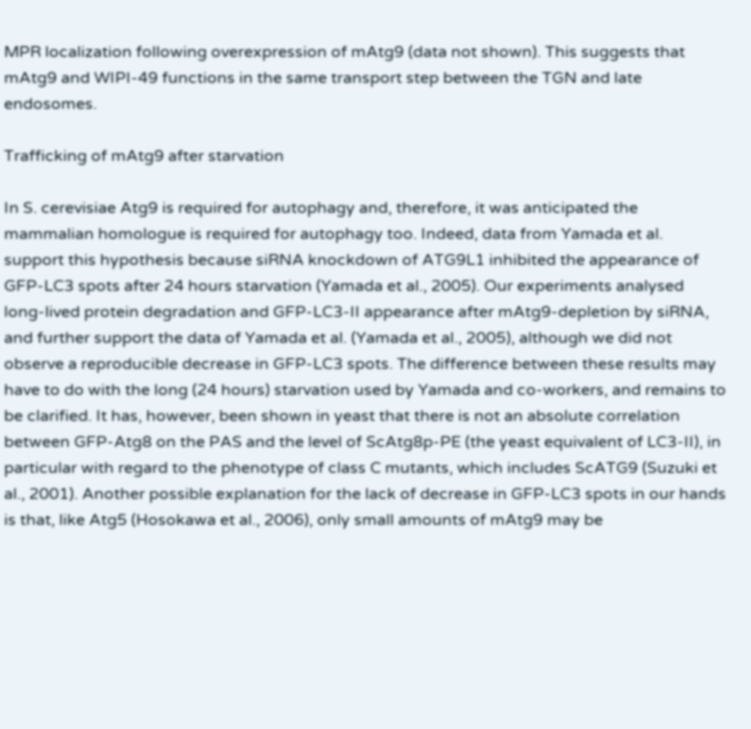MPR localization following overexpression of mAtg9 (data not shown). This suggests that mAtg9 and WIPI-49 functions in the same transport step between the TGN and late endosomes.

Trafficking of mAtg9 after starvation

In S. cerevisiae Atg9 is required for autophagy and, therefore, it was anticipated the mammalian homologue is required for autophagy too. Indeed, data from Yamada et al. support this hypothesis because siRNA knockdown of ATG9L1 inhibited the appearance of GFP-LC3 spots after 24 hours starvation (Yamada et al., 2005). Our experiments analysed long-lived protein degradation and GFP-LC3-II appearance after mAtg9-depletion by siRNA, and further support the data of Yamada et al. (Yamada et al., 2005), although we did not observe a reproducible decrease in GFP-LC3 spots. The difference between these results may have to do with the long (24 hours) starvation used by Yamada and co-workers, and remains to be clarified. It has, however, been shown in yeast that there is not an absolute correlation between GFP-Atg8 on the PAS and the level of ScAtg8p-PE (the yeast equivalent of LC3-II), in particular with regard to the phenotype of class C mutants, which includes ScATG9 (Suzuki et al., 2001). Another possible explanation for the lack of decrease in GFP-LC3 spots in our hands is that, like Atg5 (Hosokawa et al., 2006), only small amounts of mAtg9 may be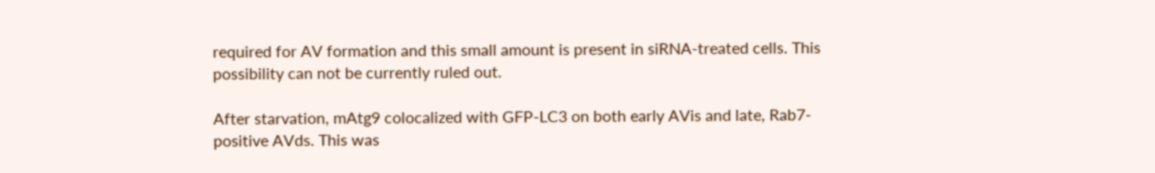required for AV formation and this small amount is present in siRNA-treated cells. This possibility can not be currently ruled out.

After starvation, mAtg9 colocalized with GFP-LC3 on both early AVis and late, Rab7-positive AVds. This was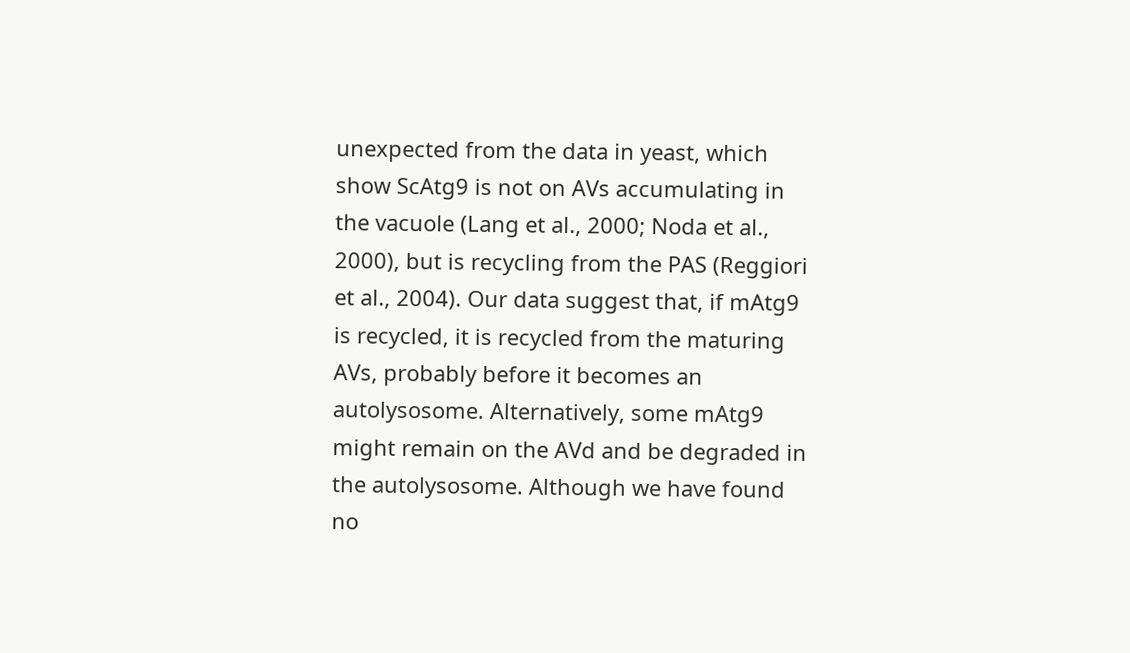unexpected from the data in yeast, which show ScAtg9 is not on AVs accumulating in the vacuole (Lang et al., 2000; Noda et al., 2000), but is recycling from the PAS (Reggiori et al., 2004). Our data suggest that, if mAtg9 is recycled, it is recycled from the maturing AVs, probably before it becomes an autolysosome. Alternatively, some mAtg9 might remain on the AVd and be degraded in the autolysosome. Although we have found no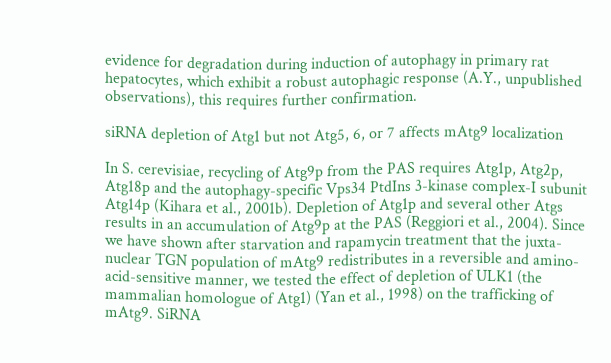evidence for degradation during induction of autophagy in primary rat hepatocytes, which exhibit a robust autophagic response (A.Y., unpublished observations), this requires further confirmation.

siRNA depletion of Atg1 but not Atg5, 6, or 7 affects mAtg9 localization

In S. cerevisiae, recycling of Atg9p from the PAS requires Atg1p, Atg2p, Atg18p and the autophagy-specific Vps34 PtdIns 3-kinase complex-I subunit Atg14p (Kihara et al., 2001b). Depletion of Atg1p and several other Atgs results in an accumulation of Atg9p at the PAS (Reggiori et al., 2004). Since we have shown after starvation and rapamycin treatment that the juxta-nuclear TGN population of mAtg9 redistributes in a reversible and amino-acid-sensitive manner, we tested the effect of depletion of ULK1 (the mammalian homologue of Atg1) (Yan et al., 1998) on the trafficking of mAtg9. SiRNA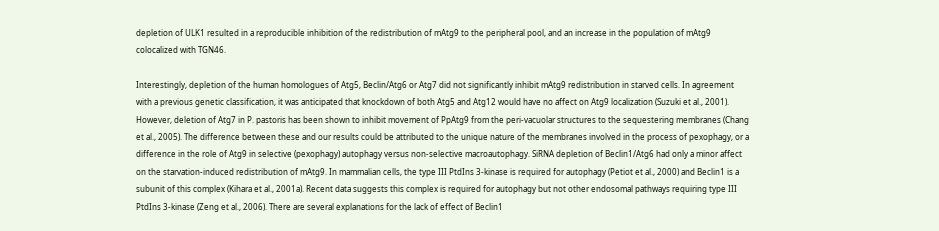depletion of ULK1 resulted in a reproducible inhibition of the redistribution of mAtg9 to the peripheral pool, and an increase in the population of mAtg9 colocalized with TGN46.

Interestingly, depletion of the human homologues of Atg5, Beclin/Atg6 or Atg7 did not significantly inhibit mAtg9 redistribution in starved cells. In agreement with a previous genetic classification, it was anticipated that knockdown of both Atg5 and Atg12 would have no affect on Atg9 localization (Suzuki et al., 2001). However, deletion of Atg7 in P. pastoris has been shown to inhibit movement of PpAtg9 from the peri-vacuolar structures to the sequestering membranes (Chang et al., 2005). The difference between these and our results could be attributed to the unique nature of the membranes involved in the process of pexophagy, or a difference in the role of Atg9 in selective (pexophagy) autophagy versus non-selective macroautophagy. SiRNA depletion of Beclin1/Atg6 had only a minor affect on the starvation-induced redistribution of mAtg9. In mammalian cells, the type III PtdIns 3-kinase is required for autophagy (Petiot et al., 2000) and Beclin1 is a subunit of this complex (Kihara et al., 2001a). Recent data suggests this complex is required for autophagy but not other endosomal pathways requiring type III PtdIns 3-kinase (Zeng et al., 2006). There are several explanations for the lack of effect of Beclin1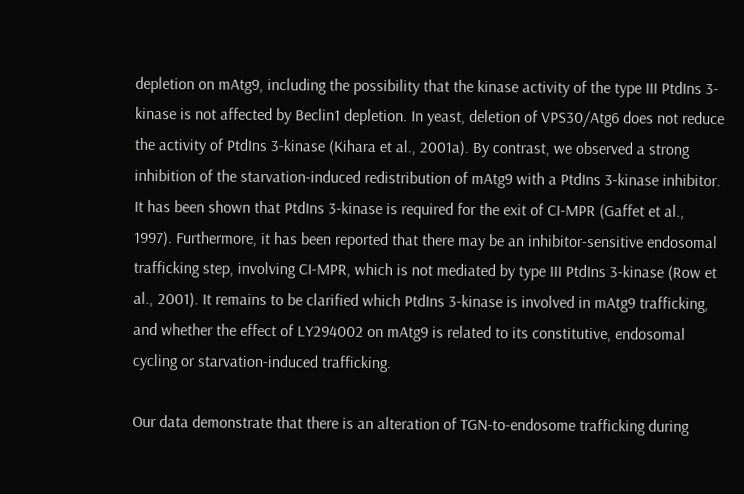depletion on mAtg9, including the possibility that the kinase activity of the type III PtdIns 3-kinase is not affected by Beclin1 depletion. In yeast, deletion of VPS30/Atg6 does not reduce the activity of PtdIns 3-kinase (Kihara et al., 2001a). By contrast, we observed a strong inhibition of the starvation-induced redistribution of mAtg9 with a PtdIns 3-kinase inhibitor. It has been shown that PtdIns 3-kinase is required for the exit of CI-MPR (Gaffet et al., 1997). Furthermore, it has been reported that there may be an inhibitor-sensitive endosomal trafficking step, involving CI-MPR, which is not mediated by type III PtdIns 3-kinase (Row et al., 2001). It remains to be clarified which PtdIns 3-kinase is involved in mAtg9 trafficking, and whether the effect of LY294002 on mAtg9 is related to its constitutive, endosomal cycling or starvation-induced trafficking.

Our data demonstrate that there is an alteration of TGN-to-endosome trafficking during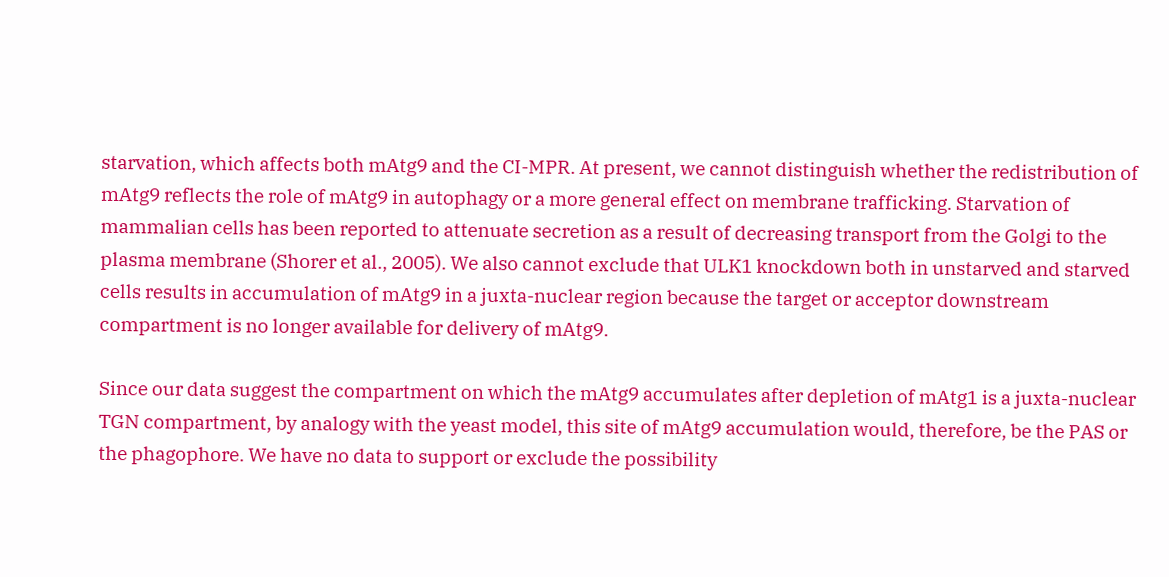starvation, which affects both mAtg9 and the CI-MPR. At present, we cannot distinguish whether the redistribution of mAtg9 reflects the role of mAtg9 in autophagy or a more general effect on membrane trafficking. Starvation of mammalian cells has been reported to attenuate secretion as a result of decreasing transport from the Golgi to the plasma membrane (Shorer et al., 2005). We also cannot exclude that ULK1 knockdown both in unstarved and starved cells results in accumulation of mAtg9 in a juxta-nuclear region because the target or acceptor downstream compartment is no longer available for delivery of mAtg9.

Since our data suggest the compartment on which the mAtg9 accumulates after depletion of mAtg1 is a juxta-nuclear TGN compartment, by analogy with the yeast model, this site of mAtg9 accumulation would, therefore, be the PAS or the phagophore. We have no data to support or exclude the possibility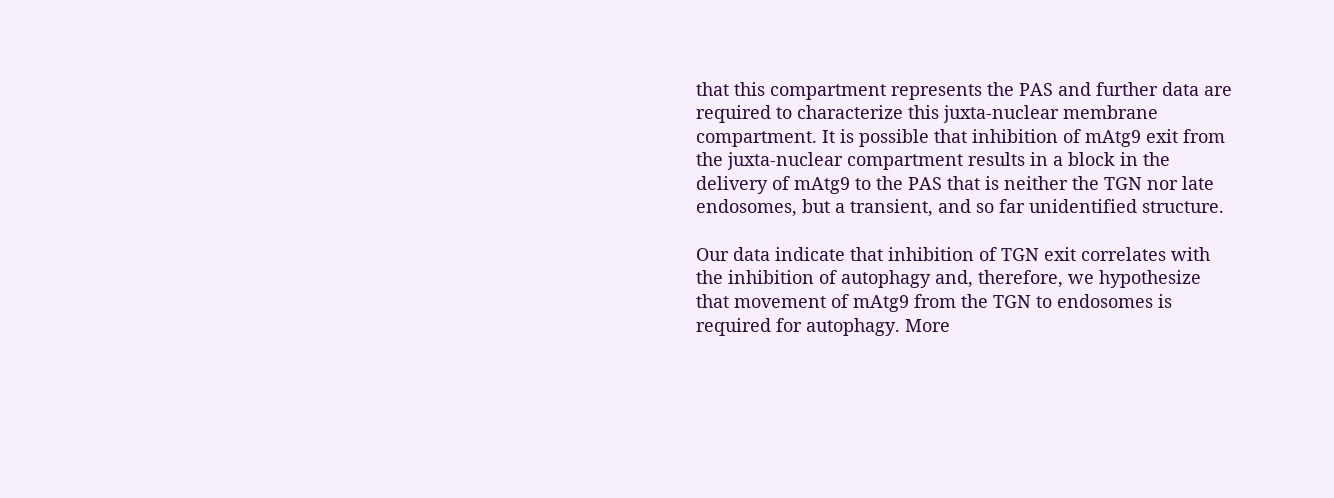that this compartment represents the PAS and further data are required to characterize this juxta-nuclear membrane compartment. It is possible that inhibition of mAtg9 exit from the juxta-nuclear compartment results in a block in the delivery of mAtg9 to the PAS that is neither the TGN nor late endosomes, but a transient, and so far unidentified structure.

Our data indicate that inhibition of TGN exit correlates with the inhibition of autophagy and, therefore, we hypothesize that movement of mAtg9 from the TGN to endosomes is required for autophagy. More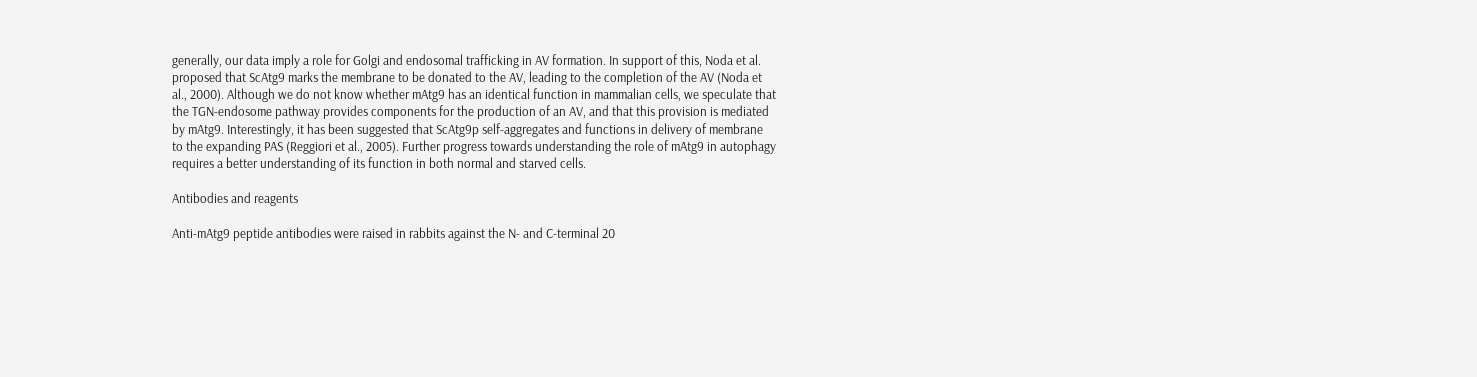generally, our data imply a role for Golgi and endosomal trafficking in AV formation. In support of this, Noda et al. proposed that ScAtg9 marks the membrane to be donated to the AV, leading to the completion of the AV (Noda et al., 2000). Although we do not know whether mAtg9 has an identical function in mammalian cells, we speculate that the TGN-endosome pathway provides components for the production of an AV, and that this provision is mediated by mAtg9. Interestingly, it has been suggested that ScAtg9p self-aggregates and functions in delivery of membrane to the expanding PAS (Reggiori et al., 2005). Further progress towards understanding the role of mAtg9 in autophagy requires a better understanding of its function in both normal and starved cells.

Antibodies and reagents

Anti-mAtg9 peptide antibodies were raised in rabbits against the N- and C-terminal 20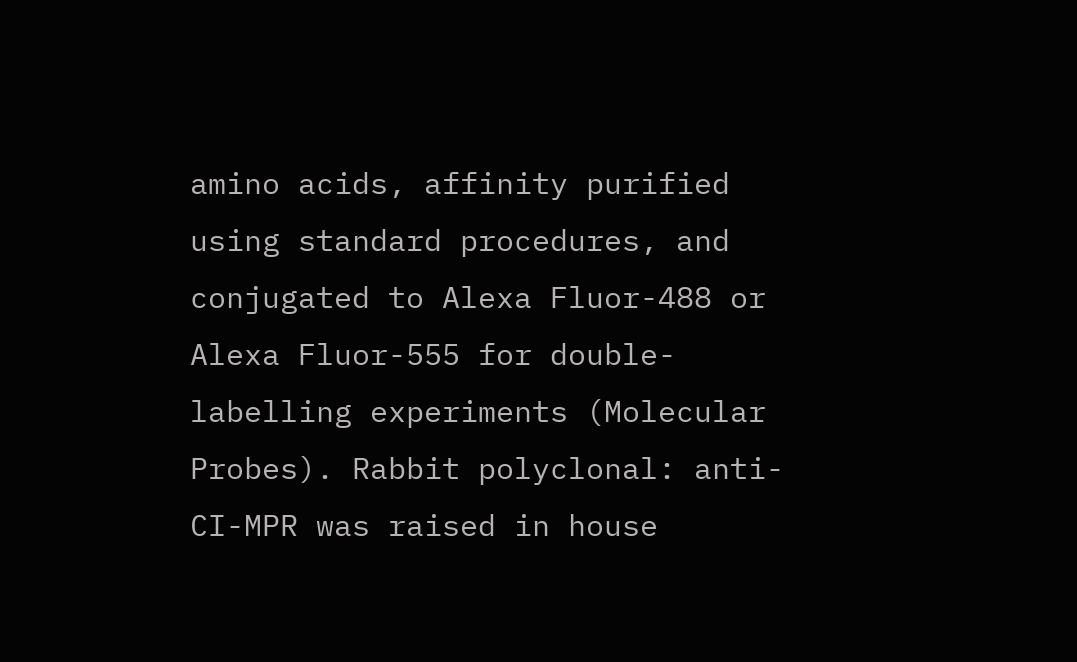amino acids, affinity purified using standard procedures, and conjugated to Alexa Fluor-488 or Alexa Fluor-555 for double-labelling experiments (Molecular Probes). Rabbit polyclonal: anti-CI-MPR was raised in house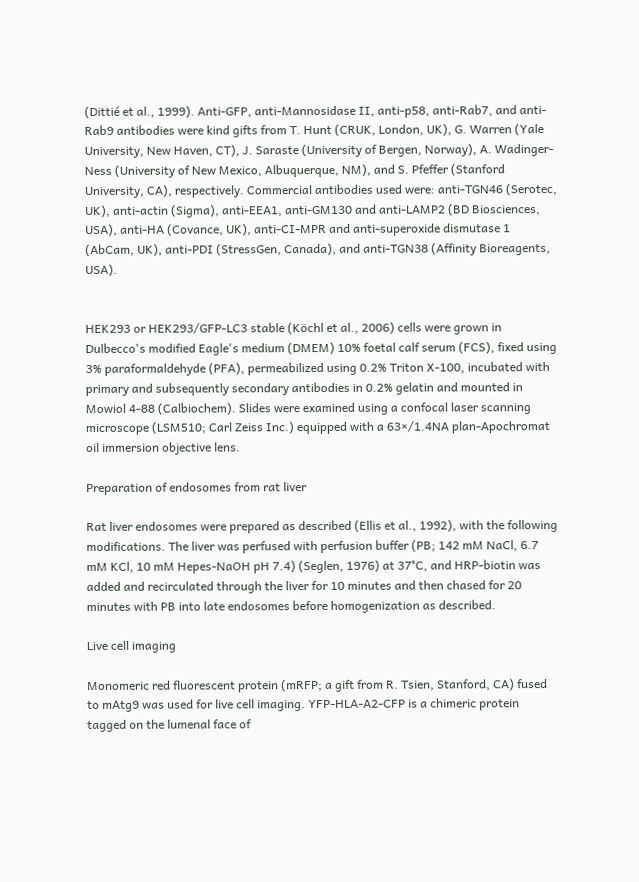(Dittié et al., 1999). Anti-GFP, anti-Mannosidase II, anti-p58, anti-Rab7, and anti-Rab9 antibodies were kind gifts from T. Hunt (CRUK, London, UK), G. Warren (Yale University, New Haven, CT), J. Saraste (University of Bergen, Norway), A. Wadinger-Ness (University of New Mexico, Albuquerque, NM), and S. Pfeffer (Stanford University, CA), respectively. Commercial antibodies used were: anti-TGN46 (Serotec, UK), anti-actin (Sigma), anti-EEA1, anti-GM130 and anti-LAMP2 (BD Biosciences, USA), anti-HA (Covance, UK), anti-CI-MPR and anti-superoxide dismutase 1 (AbCam, UK), anti-PDI (StressGen, Canada), and anti-TGN38 (Affinity Bioreagents, USA).


HEK293 or HEK293/GFP-LC3 stable (Köchl et al., 2006) cells were grown in Dulbecco's modified Eagle's medium (DMEM) 10% foetal calf serum (FCS), fixed using 3% paraformaldehyde (PFA), permeabilized using 0.2% Triton X-100, incubated with primary and subsequently secondary antibodies in 0.2% gelatin and mounted in Mowiol 4-88 (Calbiochem). Slides were examined using a confocal laser scanning microscope (LSM510; Carl Zeiss Inc.) equipped with a 63×/1.4NA plan-Apochromat oil immersion objective lens.

Preparation of endosomes from rat liver

Rat liver endosomes were prepared as described (Ellis et al., 1992), with the following modifications. The liver was perfused with perfusion buffer (PB; 142 mM NaCl, 6.7 mM KCl, 10 mM Hepes-NaOH pH 7.4) (Seglen, 1976) at 37°C, and HRP-biotin was added and recirculated through the liver for 10 minutes and then chased for 20 minutes with PB into late endosomes before homogenization as described.

Live cell imaging

Monomeric red fluorescent protein (mRFP; a gift from R. Tsien, Stanford, CA) fused to mAtg9 was used for live cell imaging. YFP-HLA-A2-CFP is a chimeric protein tagged on the lumenal face of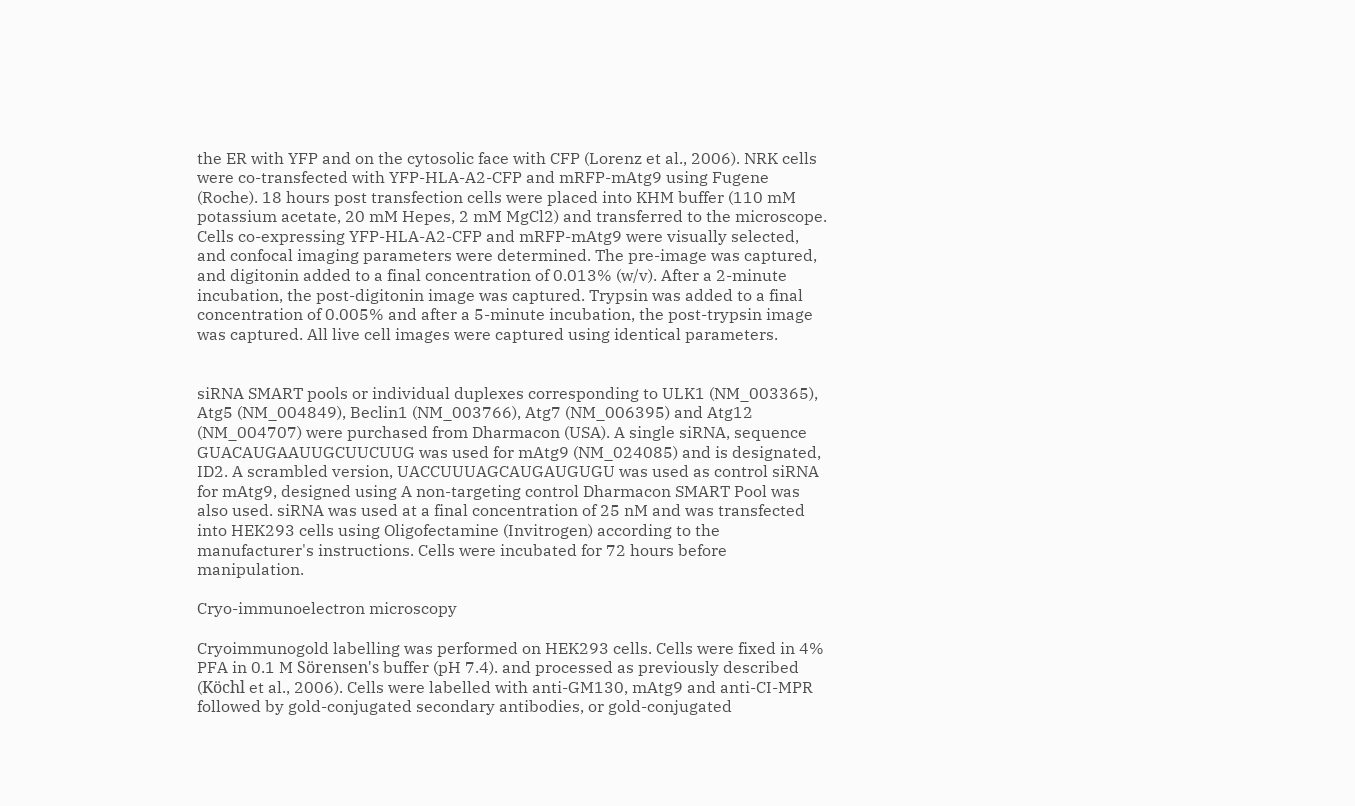the ER with YFP and on the cytosolic face with CFP (Lorenz et al., 2006). NRK cells were co-transfected with YFP-HLA-A2-CFP and mRFP-mAtg9 using Fugene (Roche). 18 hours post transfection cells were placed into KHM buffer (110 mM potassium acetate, 20 mM Hepes, 2 mM MgCl2) and transferred to the microscope. Cells co-expressing YFP-HLA-A2-CFP and mRFP-mAtg9 were visually selected, and confocal imaging parameters were determined. The pre-image was captured, and digitonin added to a final concentration of 0.013% (w/v). After a 2-minute incubation, the post-digitonin image was captured. Trypsin was added to a final concentration of 0.005% and after a 5-minute incubation, the post-trypsin image was captured. All live cell images were captured using identical parameters.


siRNA SMART pools or individual duplexes corresponding to ULK1 (NM_003365), Atg5 (NM_004849), Beclin1 (NM_003766), Atg7 (NM_006395) and Atg12 (NM_004707) were purchased from Dharmacon (USA). A single siRNA, sequence GUACAUGAAUUGCUUCUUG was used for mAtg9 (NM_024085) and is designated, ID2. A scrambled version, UACCUUUAGCAUGAUGUGU was used as control siRNA for mAtg9, designed using A non-targeting control Dharmacon SMART Pool was also used. siRNA was used at a final concentration of 25 nM and was transfected into HEK293 cells using Oligofectamine (Invitrogen) according to the manufacturer's instructions. Cells were incubated for 72 hours before manipulation.

Cryo-immunoelectron microscopy

Cryoimmunogold labelling was performed on HEK293 cells. Cells were fixed in 4% PFA in 0.1 M Sörensen's buffer (pH 7.4). and processed as previously described (Köchl et al., 2006). Cells were labelled with anti-GM130, mAtg9 and anti-CI-MPR followed by gold-conjugated secondary antibodies, or gold-conjugated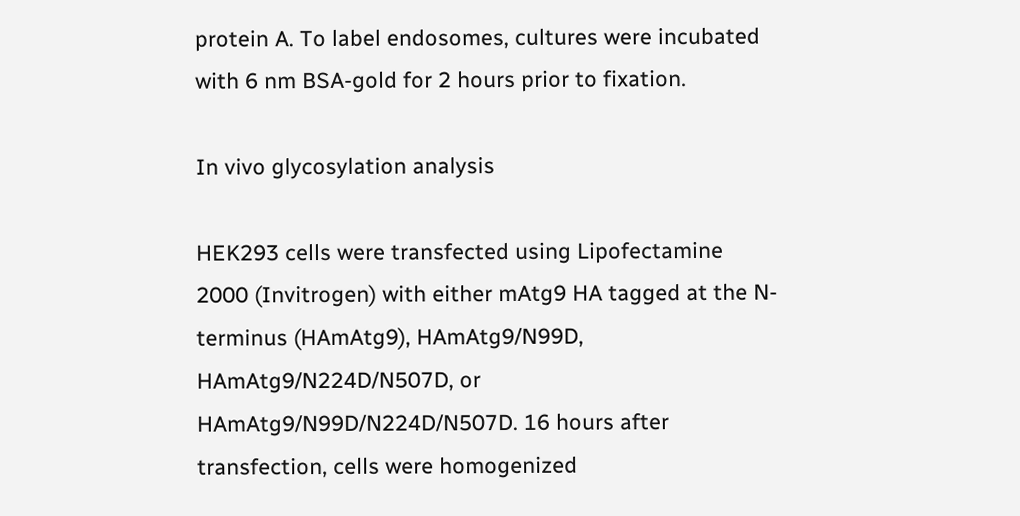protein A. To label endosomes, cultures were incubated with 6 nm BSA-gold for 2 hours prior to fixation.

In vivo glycosylation analysis

HEK293 cells were transfected using Lipofectamine 2000 (Invitrogen) with either mAtg9 HA tagged at the N-terminus (HAmAtg9), HAmAtg9/N99D, HAmAtg9/N224D/N507D, or HAmAtg9/N99D/N224D/N507D. 16 hours after transfection, cells were homogenized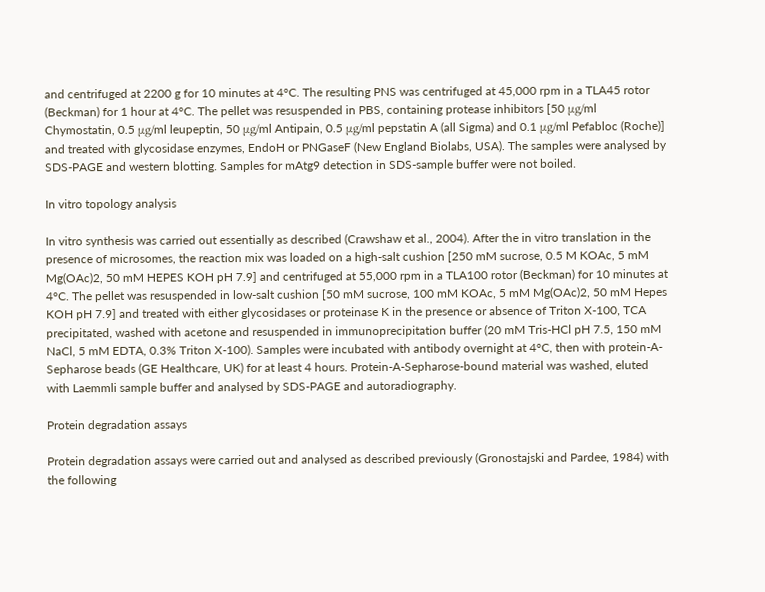and centrifuged at 2200 g for 10 minutes at 4°C. The resulting PNS was centrifuged at 45,000 rpm in a TLA45 rotor (Beckman) for 1 hour at 4°C. The pellet was resuspended in PBS, containing protease inhibitors [50 μg/ml Chymostatin, 0.5 μg/ml leupeptin, 50 μg/ml Antipain, 0.5 μg/ml pepstatin A (all Sigma) and 0.1 μg/ml Pefabloc (Roche)] and treated with glycosidase enzymes, EndoH or PNGaseF (New England Biolabs, USA). The samples were analysed by SDS-PAGE and western blotting. Samples for mAtg9 detection in SDS-sample buffer were not boiled.

In vitro topology analysis

In vitro synthesis was carried out essentially as described (Crawshaw et al., 2004). After the in vitro translation in the presence of microsomes, the reaction mix was loaded on a high-salt cushion [250 mM sucrose, 0.5 M KOAc, 5 mM Mg(OAc)2, 50 mM HEPES KOH pH 7.9] and centrifuged at 55,000 rpm in a TLA100 rotor (Beckman) for 10 minutes at 4°C. The pellet was resuspended in low-salt cushion [50 mM sucrose, 100 mM KOAc, 5 mM Mg(OAc)2, 50 mM Hepes KOH pH 7.9] and treated with either glycosidases or proteinase K in the presence or absence of Triton X-100, TCA precipitated, washed with acetone and resuspended in immunoprecipitation buffer (20 mM Tris-HCl pH 7.5, 150 mM NaCl, 5 mM EDTA, 0.3% Triton X-100). Samples were incubated with antibody overnight at 4°C, then with protein-A-Sepharose beads (GE Healthcare, UK) for at least 4 hours. Protein-A-Sepharose-bound material was washed, eluted with Laemmli sample buffer and analysed by SDS-PAGE and autoradiography.

Protein degradation assays

Protein degradation assays were carried out and analysed as described previously (Gronostajski and Pardee, 1984) with the following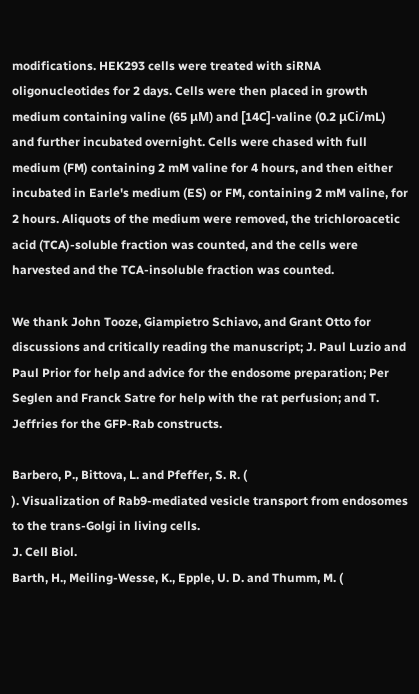modifications. HEK293 cells were treated with siRNA oligonucleotides for 2 days. Cells were then placed in growth medium containing valine (65 μM) and [14C]-valine (0.2 μCi/mL) and further incubated overnight. Cells were chased with full medium (FM) containing 2 mM valine for 4 hours, and then either incubated in Earle's medium (ES) or FM, containing 2 mM valine, for 2 hours. Aliquots of the medium were removed, the trichloroacetic acid (TCA)-soluble fraction was counted, and the cells were harvested and the TCA-insoluble fraction was counted.

We thank John Tooze, Giampietro Schiavo, and Grant Otto for discussions and critically reading the manuscript; J. Paul Luzio and Paul Prior for help and advice for the endosome preparation; Per Seglen and Franck Satre for help with the rat perfusion; and T. Jeffries for the GFP-Rab constructs.

Barbero, P., Bittova, L. and Pfeffer, S. R. (
). Visualization of Rab9-mediated vesicle transport from endosomes to the trans-Golgi in living cells.
J. Cell Biol.
Barth, H., Meiling-Wesse, K., Epple, U. D. and Thumm, M. (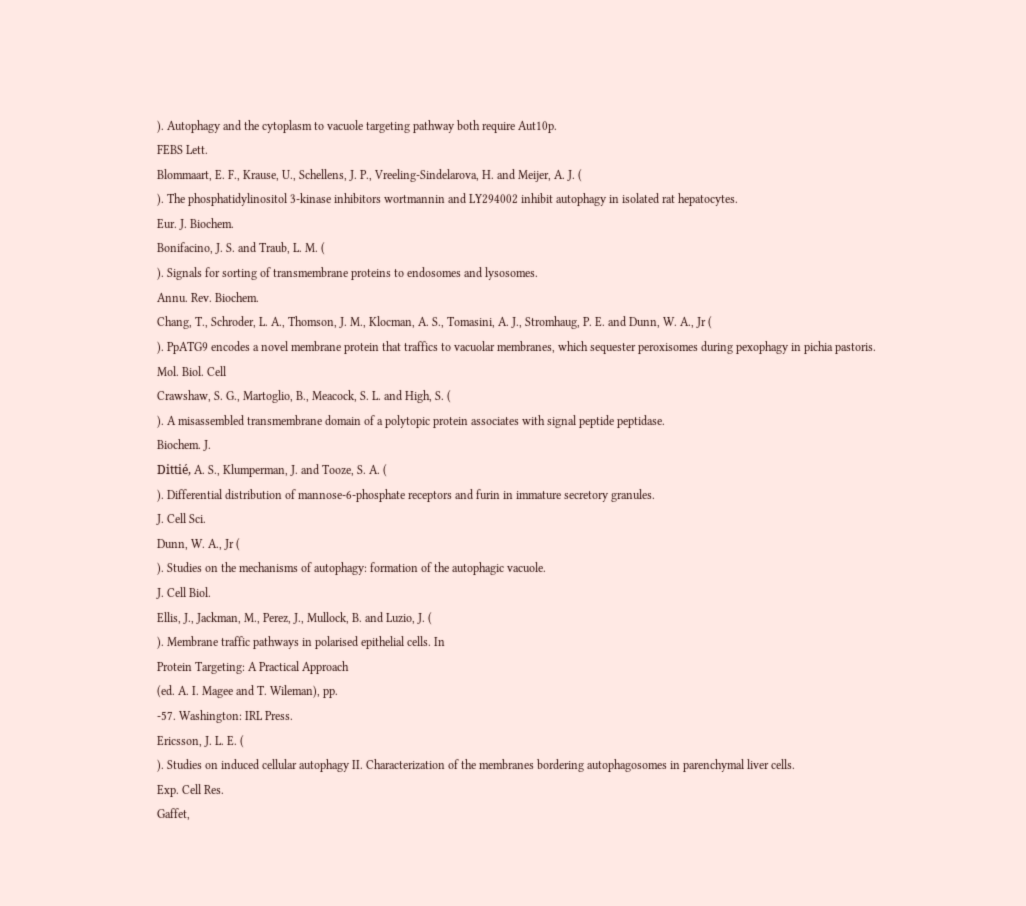). Autophagy and the cytoplasm to vacuole targeting pathway both require Aut10p.
FEBS Lett.
Blommaart, E. F., Krause, U., Schellens, J. P., Vreeling-Sindelarova, H. and Meijer, A. J. (
). The phosphatidylinositol 3-kinase inhibitors wortmannin and LY294002 inhibit autophagy in isolated rat hepatocytes.
Eur. J. Biochem.
Bonifacino, J. S. and Traub, L. M. (
). Signals for sorting of transmembrane proteins to endosomes and lysosomes.
Annu. Rev. Biochem.
Chang, T., Schroder, L. A., Thomson, J. M., Klocman, A. S., Tomasini, A. J., Stromhaug, P. E. and Dunn, W. A., Jr (
). PpATG9 encodes a novel membrane protein that traffics to vacuolar membranes, which sequester peroxisomes during pexophagy in pichia pastoris.
Mol. Biol. Cell
Crawshaw, S. G., Martoglio, B., Meacock, S. L. and High, S. (
). A misassembled transmembrane domain of a polytopic protein associates with signal peptide peptidase.
Biochem. J.
Dittié, A. S., Klumperman, J. and Tooze, S. A. (
). Differential distribution of mannose-6-phosphate receptors and furin in immature secretory granules.
J. Cell Sci.
Dunn, W. A., Jr (
). Studies on the mechanisms of autophagy: formation of the autophagic vacuole.
J. Cell Biol.
Ellis, J., Jackman, M., Perez, J., Mullock, B. and Luzio, J. (
). Membrane traffic pathways in polarised epithelial cells. In
Protein Targeting: A Practical Approach
(ed. A. I. Magee and T. Wileman), pp.
-57. Washington: IRL Press.
Ericsson, J. L. E. (
). Studies on induced cellular autophagy II. Characterization of the membranes bordering autophagosomes in parenchymal liver cells.
Exp. Cell Res.
Gaffet,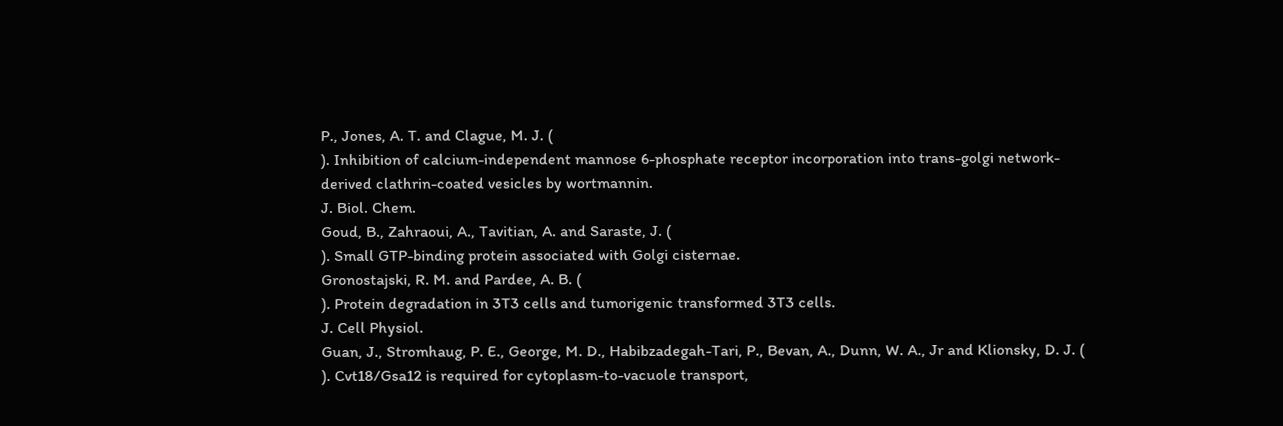P., Jones, A. T. and Clague, M. J. (
). Inhibition of calcium-independent mannose 6-phosphate receptor incorporation into trans-golgi network-derived clathrin-coated vesicles by wortmannin.
J. Biol. Chem.
Goud, B., Zahraoui, A., Tavitian, A. and Saraste, J. (
). Small GTP-binding protein associated with Golgi cisternae.
Gronostajski, R. M. and Pardee, A. B. (
). Protein degradation in 3T3 cells and tumorigenic transformed 3T3 cells.
J. Cell Physiol.
Guan, J., Stromhaug, P. E., George, M. D., Habibzadegah-Tari, P., Bevan, A., Dunn, W. A., Jr and Klionsky, D. J. (
). Cvt18/Gsa12 is required for cytoplasm-to-vacuole transport,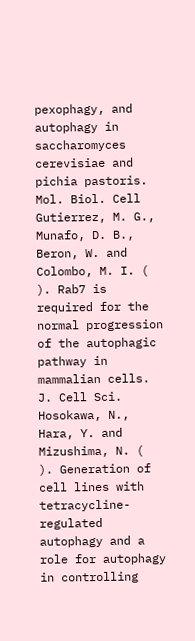pexophagy, and autophagy in saccharomyces cerevisiae and pichia pastoris.
Mol. Biol. Cell
Gutierrez, M. G., Munafo, D. B., Beron, W. and Colombo, M. I. (
). Rab7 is required for the normal progression of the autophagic pathway in mammalian cells.
J. Cell Sci.
Hosokawa, N., Hara, Y. and Mizushima, N. (
). Generation of cell lines with tetracycline-regulated autophagy and a role for autophagy in controlling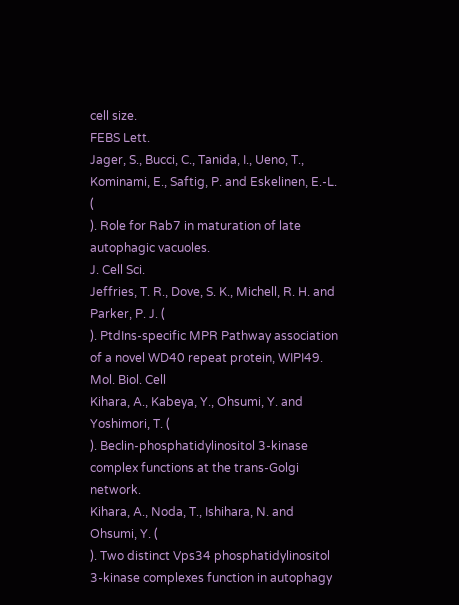cell size.
FEBS Lett.
Jager, S., Bucci, C., Tanida, I., Ueno, T., Kominami, E., Saftig, P. and Eskelinen, E.-L. (
). Role for Rab7 in maturation of late autophagic vacuoles.
J. Cell Sci.
Jeffries, T. R., Dove, S. K., Michell, R. H. and Parker, P. J. (
). PtdIns-specific MPR Pathway association of a novel WD40 repeat protein, WIPI49.
Mol. Biol. Cell
Kihara, A., Kabeya, Y., Ohsumi, Y. and Yoshimori, T. (
). Beclin-phosphatidylinositol 3-kinase complex functions at the trans-Golgi network.
Kihara, A., Noda, T., Ishihara, N. and Ohsumi, Y. (
). Two distinct Vps34 phosphatidylinositol 3-kinase complexes function in autophagy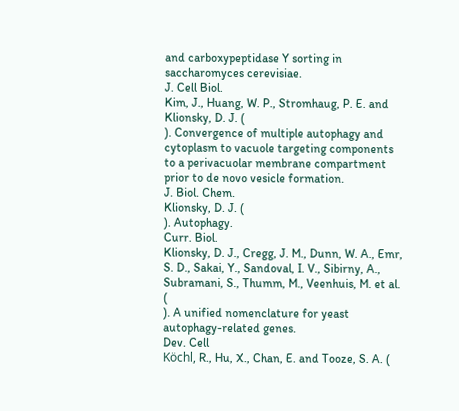and carboxypeptidase Y sorting in saccharomyces cerevisiae.
J. Cell Biol.
Kim, J., Huang, W. P., Stromhaug, P. E. and Klionsky, D. J. (
). Convergence of multiple autophagy and cytoplasm to vacuole targeting components to a perivacuolar membrane compartment prior to de novo vesicle formation.
J. Biol. Chem.
Klionsky, D. J. (
). Autophagy.
Curr. Biol.
Klionsky, D. J., Cregg, J. M., Dunn, W. A., Emr, S. D., Sakai, Y., Sandoval, I. V., Sibirny, A., Subramani, S., Thumm, M., Veenhuis, M. et al. (
). A unified nomenclature for yeast autophagy-related genes.
Dev. Cell
Köchl, R., Hu, X., Chan, E. and Tooze, S. A. (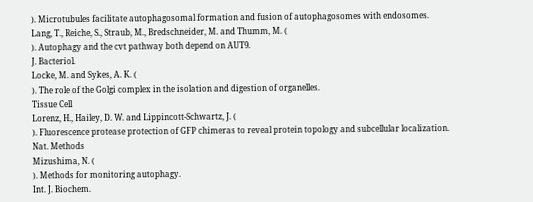). Microtubules facilitate autophagosomal formation and fusion of autophagosomes with endosomes.
Lang, T., Reiche, S., Straub, M., Bredschneider, M. and Thumm, M. (
). Autophagy and the cvt pathway both depend on AUT9.
J. Bacteriol.
Locke, M. and Sykes, A. K. (
). The role of the Golgi complex in the isolation and digestion of organelles.
Tissue Cell
Lorenz, H., Hailey, D. W. and Lippincott-Schwartz, J. (
). Fluorescence protease protection of GFP chimeras to reveal protein topology and subcellular localization.
Nat. Methods
Mizushima, N. (
). Methods for monitoring autophagy.
Int. J. Biochem.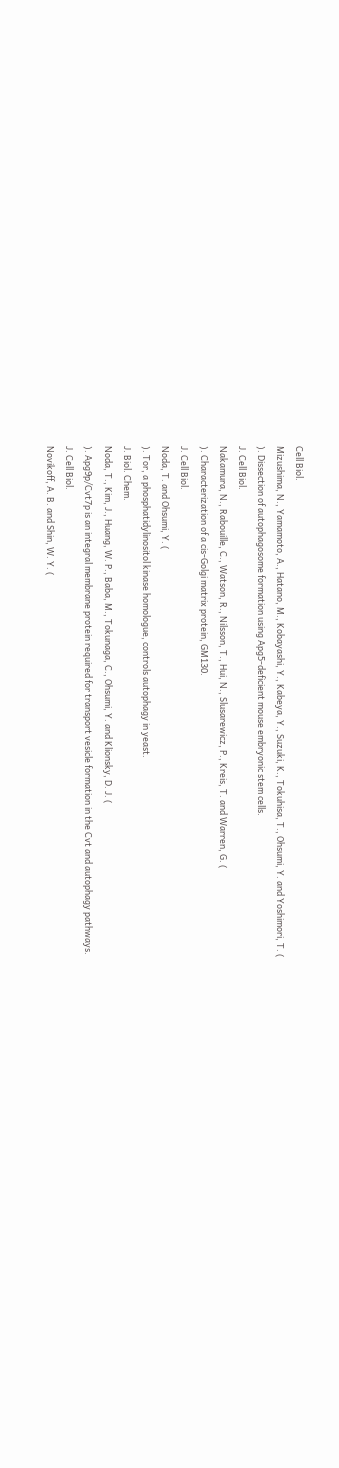Cell Biol.
Mizushima, N., Yamamoto, A., Hatano, M., Kobayashi, Y., Kabeya, Y., Suzuki, K., Tokuhisa, T., Ohsumi, Y. and Yoshimori, T. (
). Dissection of autophagosome formation using Apg5-deficient mouse embryonic stem cells.
J. Cell Biol.
Nakamura, N., Rabouille, C., Watson, R., Nilsson, T., Hui, N., Slusarewicz, P., Kreis, T. and Warren, G. (
). Characterization of a cis-Golgi matrix protein, GM130.
J. Cell Biol.
Noda, T. and Ohsumi, Y. (
). Tor, a phosphatidylinositol kinase homologue, controls autophagy in yeast.
J. Biol. Chem.
Noda, T., Kim, J., Huang, W. P., Baba, M., Tokunaga, C., Ohsumi, Y. and Klionsky, D. J. (
). Apg9p/Cvt7p is an integral membrane protein required for transport vesicle formation in the Cvt and autophagy pathways.
J. Cell Biol.
Novikoff, A. B. and Shin, W. Y. (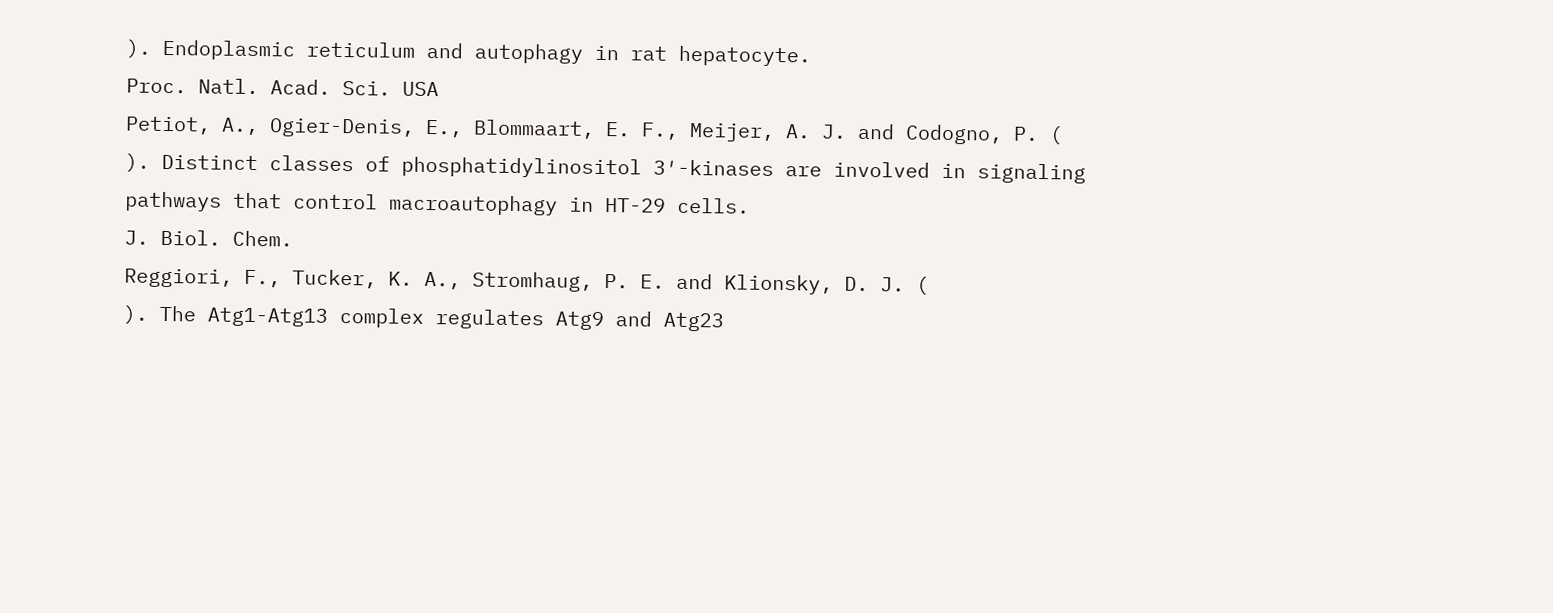). Endoplasmic reticulum and autophagy in rat hepatocyte.
Proc. Natl. Acad. Sci. USA
Petiot, A., Ogier-Denis, E., Blommaart, E. F., Meijer, A. J. and Codogno, P. (
). Distinct classes of phosphatidylinositol 3′-kinases are involved in signaling pathways that control macroautophagy in HT-29 cells.
J. Biol. Chem.
Reggiori, F., Tucker, K. A., Stromhaug, P. E. and Klionsky, D. J. (
). The Atg1-Atg13 complex regulates Atg9 and Atg23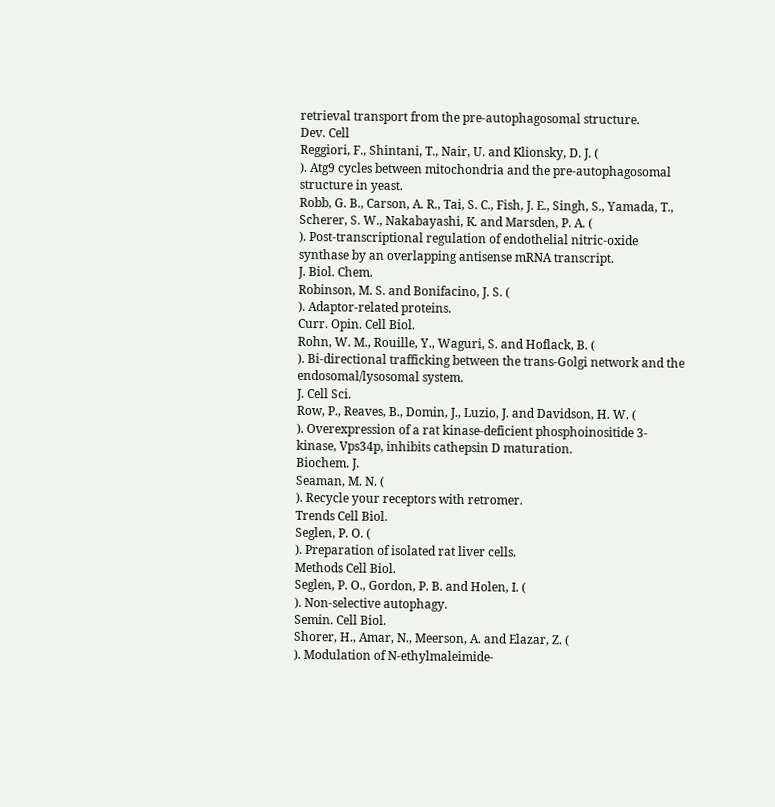retrieval transport from the pre-autophagosomal structure.
Dev. Cell
Reggiori, F., Shintani, T., Nair, U. and Klionsky, D. J. (
). Atg9 cycles between mitochondria and the pre-autophagosomal structure in yeast.
Robb, G. B., Carson, A. R., Tai, S. C., Fish, J. E., Singh, S., Yamada, T., Scherer, S. W., Nakabayashi, K. and Marsden, P. A. (
). Post-transcriptional regulation of endothelial nitric-oxide synthase by an overlapping antisense mRNA transcript.
J. Biol. Chem.
Robinson, M. S. and Bonifacino, J. S. (
). Adaptor-related proteins.
Curr. Opin. Cell Biol.
Rohn, W. M., Rouille, Y., Waguri, S. and Hoflack, B. (
). Bi-directional trafficking between the trans-Golgi network and the endosomal/lysosomal system.
J. Cell Sci.
Row, P., Reaves, B., Domin, J., Luzio, J. and Davidson, H. W. (
). Overexpression of a rat kinase-deficient phosphoinositide 3-kinase, Vps34p, inhibits cathepsin D maturation.
Biochem. J.
Seaman, M. N. (
). Recycle your receptors with retromer.
Trends Cell Biol.
Seglen, P. O. (
). Preparation of isolated rat liver cells.
Methods Cell Biol.
Seglen, P. O., Gordon, P. B. and Holen, I. (
). Non-selective autophagy.
Semin. Cell Biol.
Shorer, H., Amar, N., Meerson, A. and Elazar, Z. (
). Modulation of N-ethylmaleimide-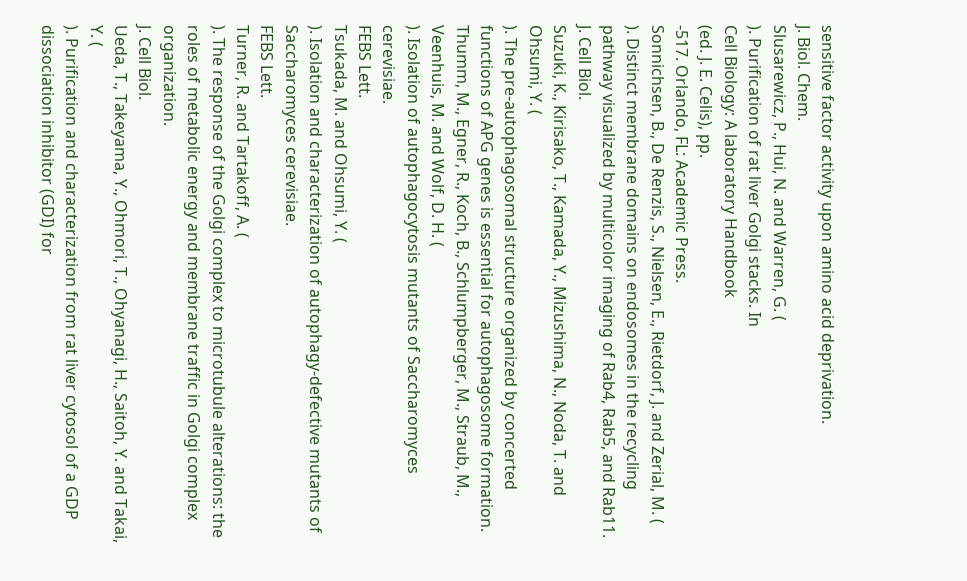sensitive factor activity upon amino acid deprivation.
J. Biol. Chem.
Slusarewicz, P., Hui, N. and Warren, G. (
). Purification of rat liver Golgi stacks. In
Cell Biology: A laboratory Handbook
(ed. J. E. Celis), pp.
-517. Orlando, FL: Academic Press.
Sonnichsen, B., De Renzis, S., Nielsen, E., Rietdorf, J. and Zerial, M. (
). Distinct membrane domains on endosomes in the recycling pathway visualized by multicolor imaging of Rab4, Rab5, and Rab11.
J. Cell Biol.
Suzuki, K., Kirisako, T., Kamada, Y., Mizushima, N., Noda, T. and Ohsumi, Y. (
). The pre-autophagosomal structure organized by concerted functions of APG genes is essential for autophagosome formation.
Thumm, M., Egner, R., Koch, B., Schlumpberger, M., Straub, M., Veenhuis, M. and Wolf, D. H. (
). Isolation of autophagocytosis mutants of Saccharomyces cerevisiae.
FEBS Lett.
Tsukada, M. and Ohsumi, Y. (
). Isolation and characterization of autophagy-defective mutants of Saccharomyces cerevisiae.
FEBS Lett.
Turner, R. and Tartakoff, A. (
). The response of the Golgi complex to microtubule alterations: the roles of metabolic energy and membrane traffic in Golgi complex organization.
J. Cell Biol.
Ueda, T., Takeyama, Y., Ohmori, T., Ohyanagi, H., Saitoh, Y. and Takai, Y. (
). Purification and characterization from rat liver cytosol of a GDP dissociation inhibitor (GDI) for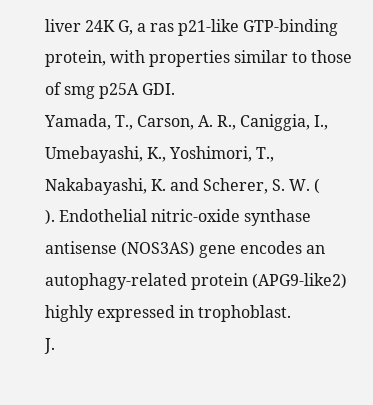liver 24K G, a ras p21-like GTP-binding protein, with properties similar to those of smg p25A GDI.
Yamada, T., Carson, A. R., Caniggia, I., Umebayashi, K., Yoshimori, T., Nakabayashi, K. and Scherer, S. W. (
). Endothelial nitric-oxide synthase antisense (NOS3AS) gene encodes an autophagy-related protein (APG9-like2) highly expressed in trophoblast.
J.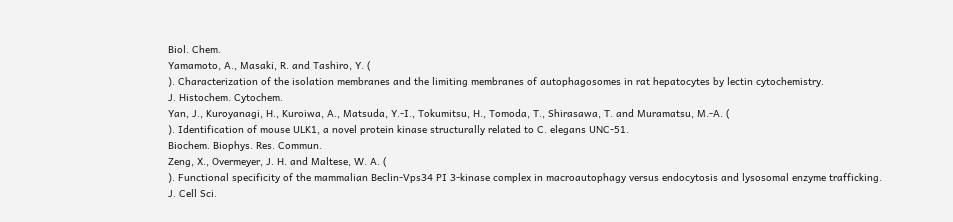Biol. Chem.
Yamamoto, A., Masaki, R. and Tashiro, Y. (
). Characterization of the isolation membranes and the limiting membranes of autophagosomes in rat hepatocytes by lectin cytochemistry.
J. Histochem. Cytochem.
Yan, J., Kuroyanagi, H., Kuroiwa, A., Matsuda, Y.-I., Tokumitsu, H., Tomoda, T., Shirasawa, T. and Muramatsu, M.-A. (
). Identification of mouse ULK1, a novel protein kinase structurally related to C. elegans UNC-51.
Biochem. Biophys. Res. Commun.
Zeng, X., Overmeyer, J. H. and Maltese, W. A. (
). Functional specificity of the mammalian Beclin-Vps34 PI 3-kinase complex in macroautophagy versus endocytosis and lysosomal enzyme trafficking.
J. Cell Sci.